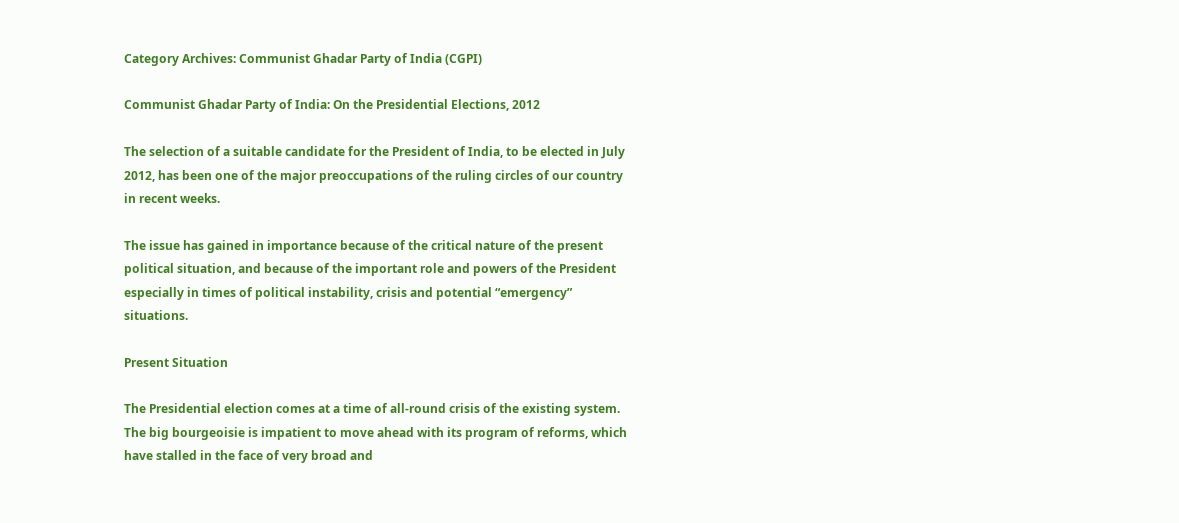Category Archives: Communist Ghadar Party of India (CGPI)

Communist Ghadar Party of India: On the Presidential Elections, 2012

The selection of a suitable candidate for the President of India, to be elected in July 2012, has been one of the major preoccupations of the ruling circles of our country in recent weeks.

The issue has gained in importance because of the critical nature of the present political situation, and because of the important role and powers of the President especially in times of political instability, crisis and potential “emergency” situations.

Present Situation

The Presidential election comes at a time of all-round crisis of the existing system. The big bourgeoisie is impatient to move ahead with its program of reforms, which have stalled in the face of very broad and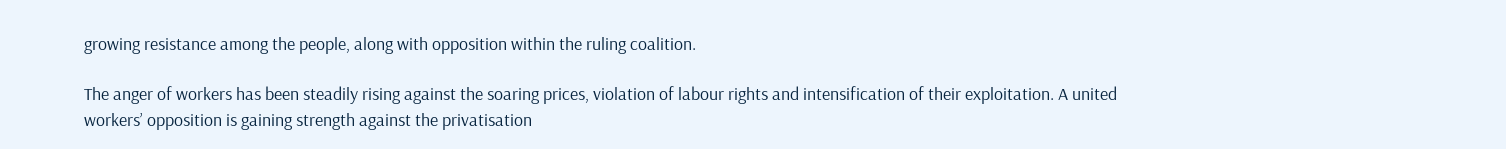growing resistance among the people, along with opposition within the ruling coalition.

The anger of workers has been steadily rising against the soaring prices, violation of labour rights and intensification of their exploitation. A united workers’ opposition is gaining strength against the privatisation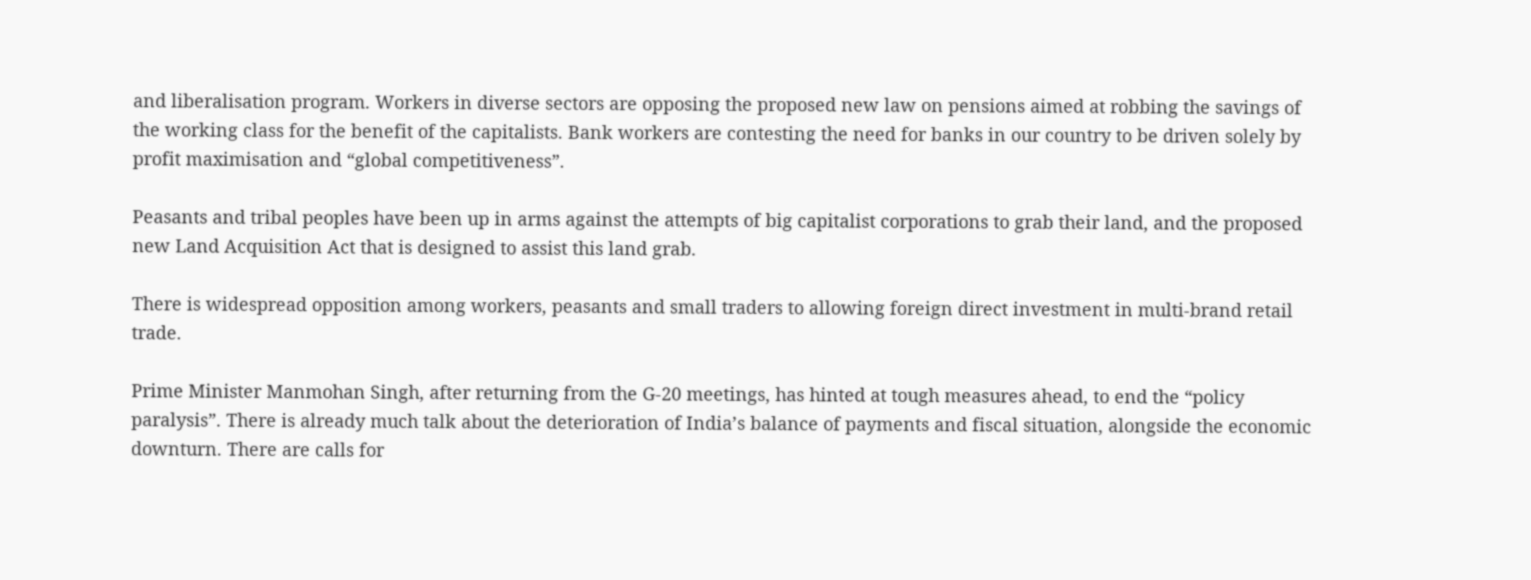and liberalisation program. Workers in diverse sectors are opposing the proposed new law on pensions aimed at robbing the savings of the working class for the benefit of the capitalists. Bank workers are contesting the need for banks in our country to be driven solely by profit maximisation and “global competitiveness”.

Peasants and tribal peoples have been up in arms against the attempts of big capitalist corporations to grab their land, and the proposed new Land Acquisition Act that is designed to assist this land grab.

There is widespread opposition among workers, peasants and small traders to allowing foreign direct investment in multi-brand retail trade.

Prime Minister Manmohan Singh, after returning from the G-20 meetings, has hinted at tough measures ahead, to end the “policy paralysis”. There is already much talk about the deterioration of India’s balance of payments and fiscal situation, alongside the economic downturn. There are calls for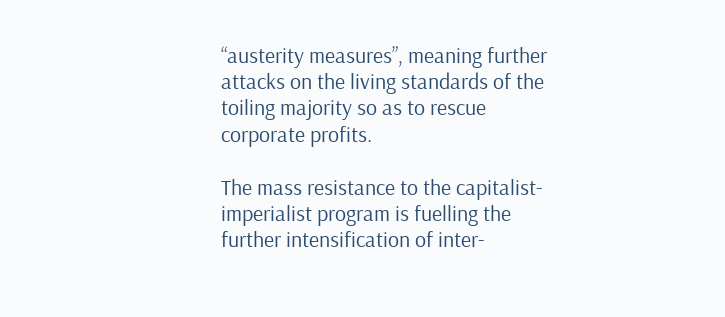“austerity measures”, meaning further attacks on the living standards of the toiling majority so as to rescue corporate profits.

The mass resistance to the capitalist-imperialist program is fuelling the further intensification of inter-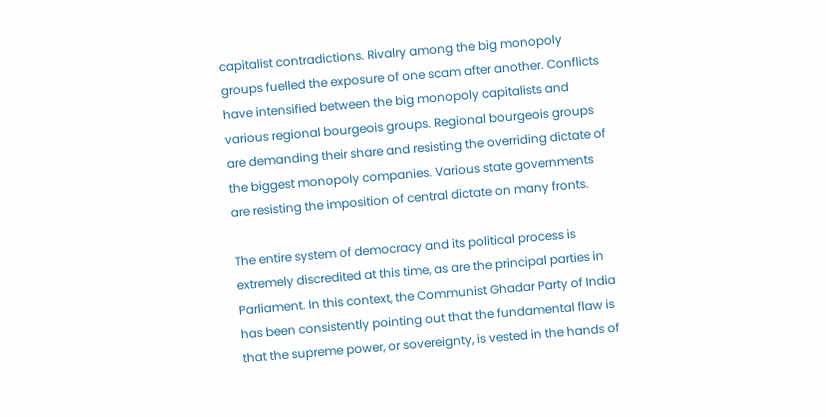capitalist contradictions. Rivalry among the big monopoly groups fuelled the exposure of one scam after another. Conflicts have intensified between the big monopoly capitalists and various regional bourgeois groups. Regional bourgeois groups are demanding their share and resisting the overriding dictate of the biggest monopoly companies. Various state governments are resisting the imposition of central dictate on many fronts.

The entire system of democracy and its political process is extremely discredited at this time, as are the principal parties in Parliament. In this context, the Communist Ghadar Party of India has been consistently pointing out that the fundamental flaw is that the supreme power, or sovereignty, is vested in the hands of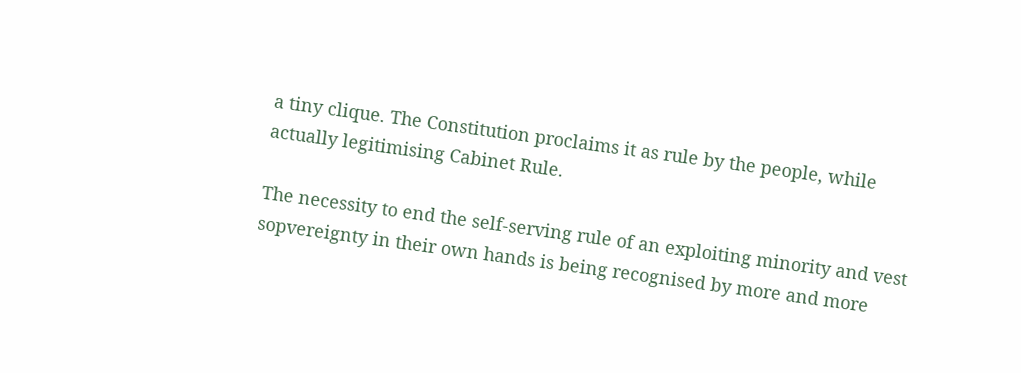a tiny clique. The Constitution proclaims it as rule by the people, while actually legitimising Cabinet Rule.

The necessity to end the self-serving rule of an exploiting minority and vest sopvereignty in their own hands is being recognised by more and more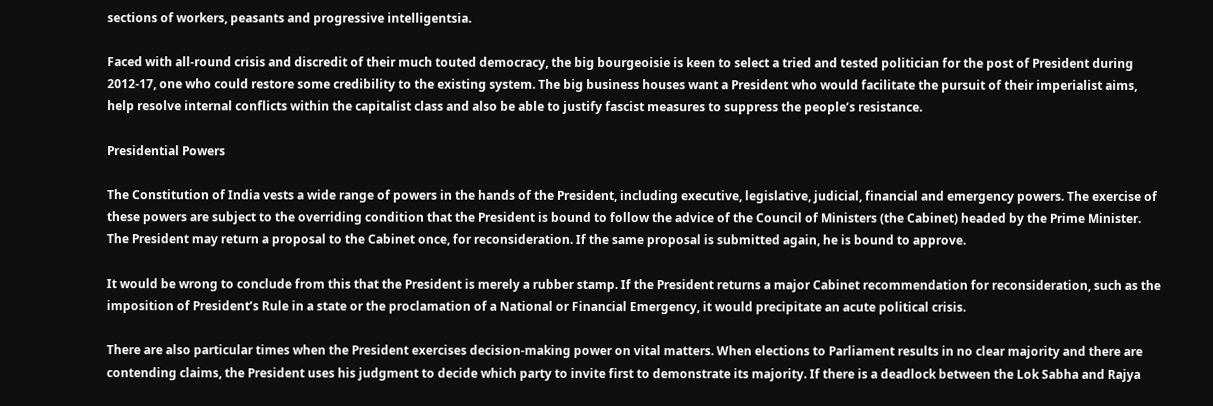sections of workers, peasants and progressive intelligentsia.

Faced with all-round crisis and discredit of their much touted democracy, the big bourgeoisie is keen to select a tried and tested politician for the post of President during 2012-17, one who could restore some credibility to the existing system. The big business houses want a President who would facilitate the pursuit of their imperialist aims, help resolve internal conflicts within the capitalist class and also be able to justify fascist measures to suppress the people’s resistance.

Presidential Powers

The Constitution of India vests a wide range of powers in the hands of the President, including executive, legislative, judicial, financial and emergency powers. The exercise of these powers are subject to the overriding condition that the President is bound to follow the advice of the Council of Ministers (the Cabinet) headed by the Prime Minister. The President may return a proposal to the Cabinet once, for reconsideration. If the same proposal is submitted again, he is bound to approve.

It would be wrong to conclude from this that the President is merely a rubber stamp. If the President returns a major Cabinet recommendation for reconsideration, such as the imposition of President’s Rule in a state or the proclamation of a National or Financial Emergency, it would precipitate an acute political crisis.

There are also particular times when the President exercises decision-making power on vital matters. When elections to Parliament results in no clear majority and there are contending claims, the President uses his judgment to decide which party to invite first to demonstrate its majority. If there is a deadlock between the Lok Sabha and Rajya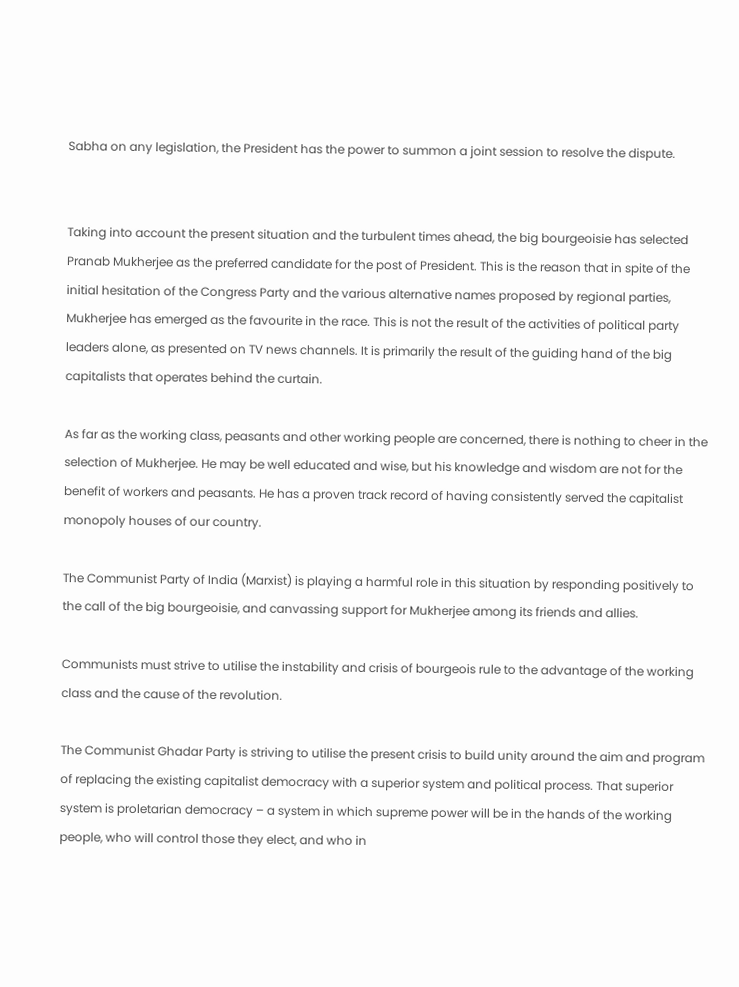Sabha on any legislation, the President has the power to summon a joint session to resolve the dispute.


Taking into account the present situation and the turbulent times ahead, the big bourgeoisie has selected Pranab Mukherjee as the preferred candidate for the post of President. This is the reason that in spite of the initial hesitation of the Congress Party and the various alternative names proposed by regional parties, Mukherjee has emerged as the favourite in the race. This is not the result of the activities of political party leaders alone, as presented on TV news channels. It is primarily the result of the guiding hand of the big capitalists that operates behind the curtain.

As far as the working class, peasants and other working people are concerned, there is nothing to cheer in the selection of Mukherjee. He may be well educated and wise, but his knowledge and wisdom are not for the benefit of workers and peasants. He has a proven track record of having consistently served the capitalist monopoly houses of our country.

The Communist Party of India (Marxist) is playing a harmful role in this situation by responding positively to the call of the big bourgeoisie, and canvassing support for Mukherjee among its friends and allies.

Communists must strive to utilise the instability and crisis of bourgeois rule to the advantage of the working class and the cause of the revolution.

The Communist Ghadar Party is striving to utilise the present crisis to build unity around the aim and program of replacing the existing capitalist democracy with a superior system and political process. That superior system is proletarian democracy – a system in which supreme power will be in the hands of the working people, who will control those they elect, and who in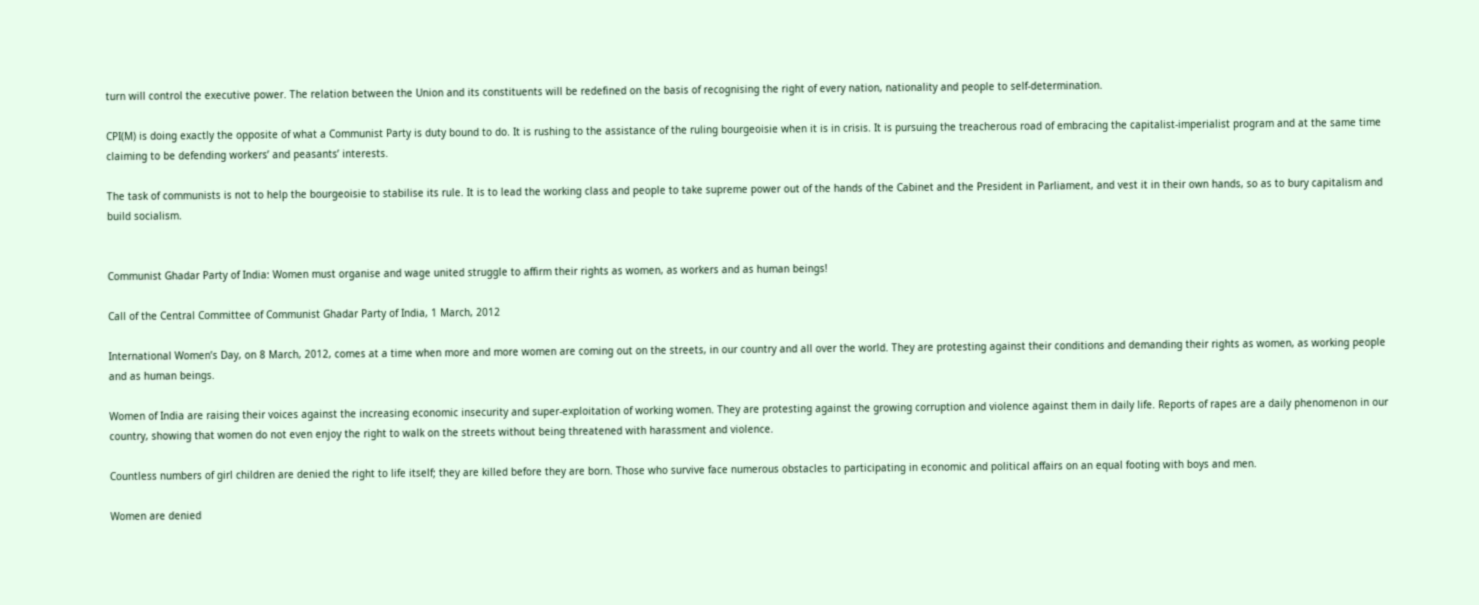turn will control the executive power. The relation between the Union and its constituents will be redefined on the basis of recognising the right of every nation, nationality and people to self-determination.

CPI(M) is doing exactly the opposite of what a Communist Party is duty bound to do. It is rushing to the assistance of the ruling bourgeoisie when it is in crisis. It is pursuing the treacherous road of embracing the capitalist-imperialist program and at the same time claiming to be defending workers’ and peasants’ interests.

The task of communists is not to help the bourgeoisie to stabilise its rule. It is to lead the working class and people to take supreme power out of the hands of the Cabinet and the President in Parliament, and vest it in their own hands, so as to bury capitalism and build socialism.


Communist Ghadar Party of India: Women must organise and wage united struggle to affirm their rights as women, as workers and as human beings!

Call of the Central Committee of Communist Ghadar Party of India, 1 March, 2012

International Women’s Day, on 8 March, 2012, comes at a time when more and more women are coming out on the streets, in our country and all over the world. They are protesting against their conditions and demanding their rights as women, as working people and as human beings.

Women of India are raising their voices against the increasing economic insecurity and super-exploitation of working women. They are protesting against the growing corruption and violence against them in daily life. Reports of rapes are a daily phenomenon in our country, showing that women do not even enjoy the right to walk on the streets without being threatened with harassment and violence.

Countless numbers of girl children are denied the right to life itself; they are killed before they are born. Those who survive face numerous obstacles to participating in economic and political affairs on an equal footing with boys and men.

Women are denied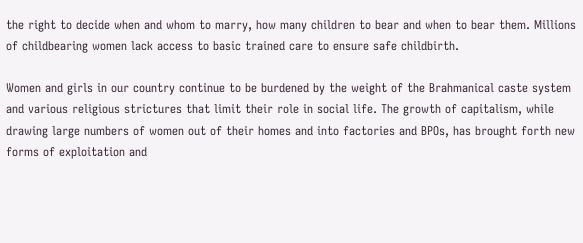the right to decide when and whom to marry, how many children to bear and when to bear them. Millions of childbearing women lack access to basic trained care to ensure safe childbirth.

Women and girls in our country continue to be burdened by the weight of the Brahmanical caste system and various religious strictures that limit their role in social life. The growth of capitalism, while drawing large numbers of women out of their homes and into factories and BPOs, has brought forth new forms of exploitation and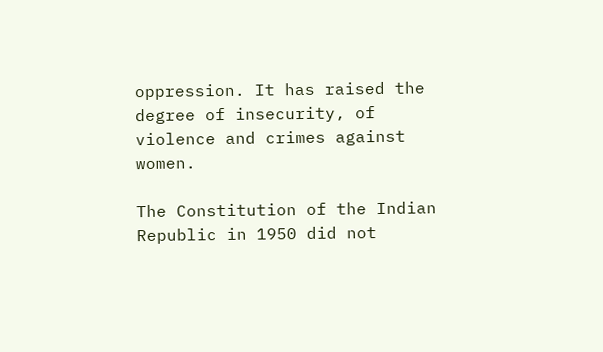oppression. It has raised the degree of insecurity, of violence and crimes against women.

The Constitution of the Indian Republic in 1950 did not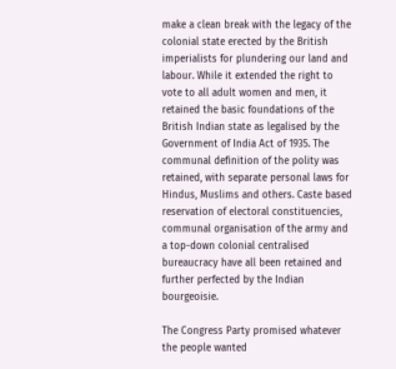make a clean break with the legacy of the colonial state erected by the British imperialists for plundering our land and labour. While it extended the right to vote to all adult women and men, it retained the basic foundations of the British Indian state as legalised by the Government of India Act of 1935. The communal definition of the polity was retained, with separate personal laws for Hindus, Muslims and others. Caste based reservation of electoral constituencies, communal organisation of the army and a top-down colonial centralised bureaucracy have all been retained and further perfected by the Indian bourgeoisie.

The Congress Party promised whatever the people wanted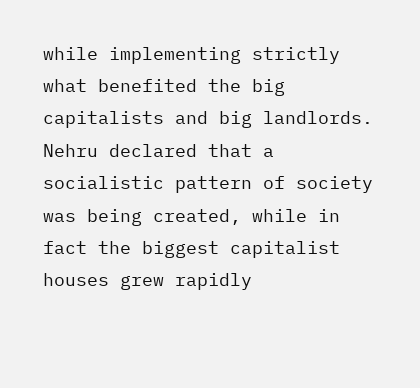while implementing strictly what benefited the big capitalists and big landlords. Nehru declared that a socialistic pattern of society was being created, while in fact the biggest capitalist houses grew rapidly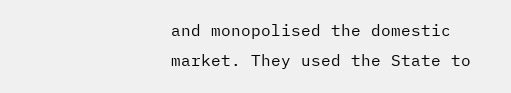and monopolised the domestic market. They used the State to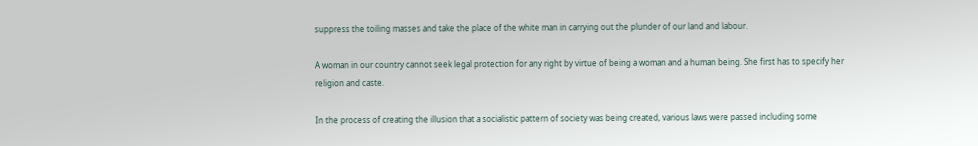suppress the toiling masses and take the place of the white man in carrying out the plunder of our land and labour.

A woman in our country cannot seek legal protection for any right by virtue of being a woman and a human being. She first has to specify her religion and caste.

In the process of creating the illusion that a socialistic pattern of society was being created, various laws were passed including some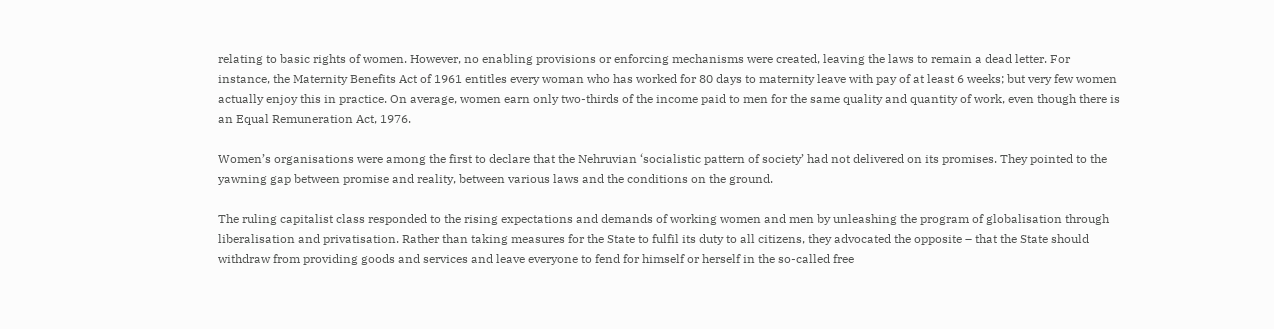relating to basic rights of women. However, no enabling provisions or enforcing mechanisms were created, leaving the laws to remain a dead letter. For instance, the Maternity Benefits Act of 1961 entitles every woman who has worked for 80 days to maternity leave with pay of at least 6 weeks; but very few women actually enjoy this in practice. On average, women earn only two-thirds of the income paid to men for the same quality and quantity of work, even though there is an Equal Remuneration Act, 1976.

Women’s organisations were among the first to declare that the Nehruvian ‘socialistic pattern of society’ had not delivered on its promises. They pointed to the yawning gap between promise and reality, between various laws and the conditions on the ground.

The ruling capitalist class responded to the rising expectations and demands of working women and men by unleashing the program of globalisation through liberalisation and privatisation. Rather than taking measures for the State to fulfil its duty to all citizens, they advocated the opposite – that the State should withdraw from providing goods and services and leave everyone to fend for himself or herself in the so-called free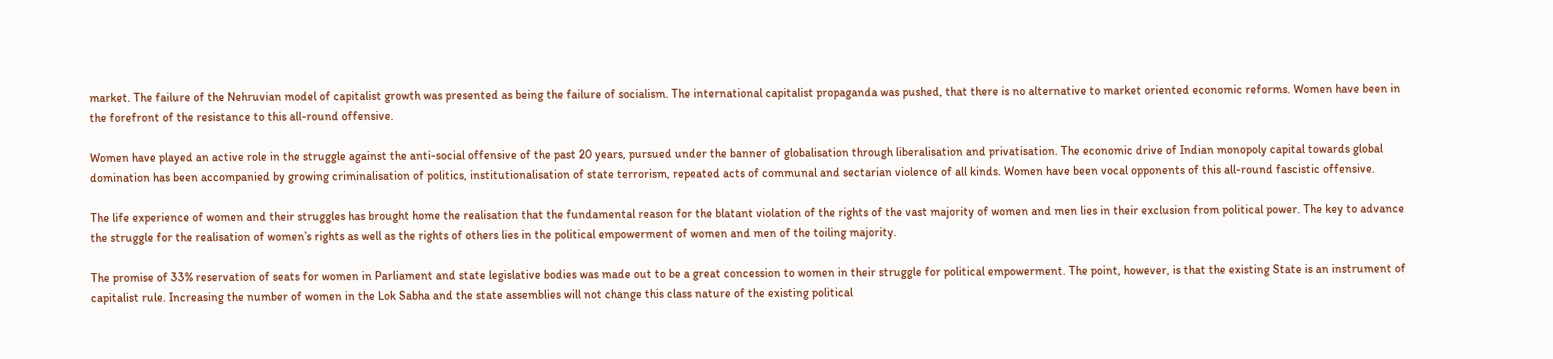market. The failure of the Nehruvian model of capitalist growth was presented as being the failure of socialism. The international capitalist propaganda was pushed, that there is no alternative to market oriented economic reforms. Women have been in the forefront of the resistance to this all-round offensive.

Women have played an active role in the struggle against the anti-social offensive of the past 20 years, pursued under the banner of globalisation through liberalisation and privatisation. The economic drive of Indian monopoly capital towards global domination has been accompanied by growing criminalisation of politics, institutionalisation of state terrorism, repeated acts of communal and sectarian violence of all kinds. Women have been vocal opponents of this all-round fascistic offensive.

The life experience of women and their struggles has brought home the realisation that the fundamental reason for the blatant violation of the rights of the vast majority of women and men lies in their exclusion from political power. The key to advance the struggle for the realisation of women’s rights as well as the rights of others lies in the political empowerment of women and men of the toiling majority.

The promise of 33% reservation of seats for women in Parliament and state legislative bodies was made out to be a great concession to women in their struggle for political empowerment. The point, however, is that the existing State is an instrument of capitalist rule. Increasing the number of women in the Lok Sabha and the state assemblies will not change this class nature of the existing political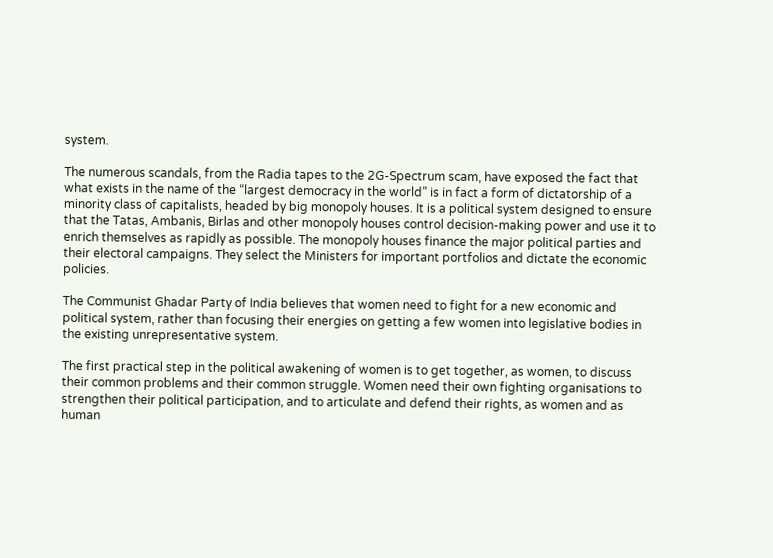system.

The numerous scandals, from the Radia tapes to the 2G-Spectrum scam, have exposed the fact that what exists in the name of the “largest democracy in the world” is in fact a form of dictatorship of a minority class of capitalists, headed by big monopoly houses. It is a political system designed to ensure that the Tatas, Ambanis, Birlas and other monopoly houses control decision-making power and use it to enrich themselves as rapidly as possible. The monopoly houses finance the major political parties and their electoral campaigns. They select the Ministers for important portfolios and dictate the economic policies.

The Communist Ghadar Party of India believes that women need to fight for a new economic and political system, rather than focusing their energies on getting a few women into legislative bodies in the existing unrepresentative system.

The first practical step in the political awakening of women is to get together, as women, to discuss their common problems and their common struggle. Women need their own fighting organisations to strengthen their political participation, and to articulate and defend their rights, as women and as human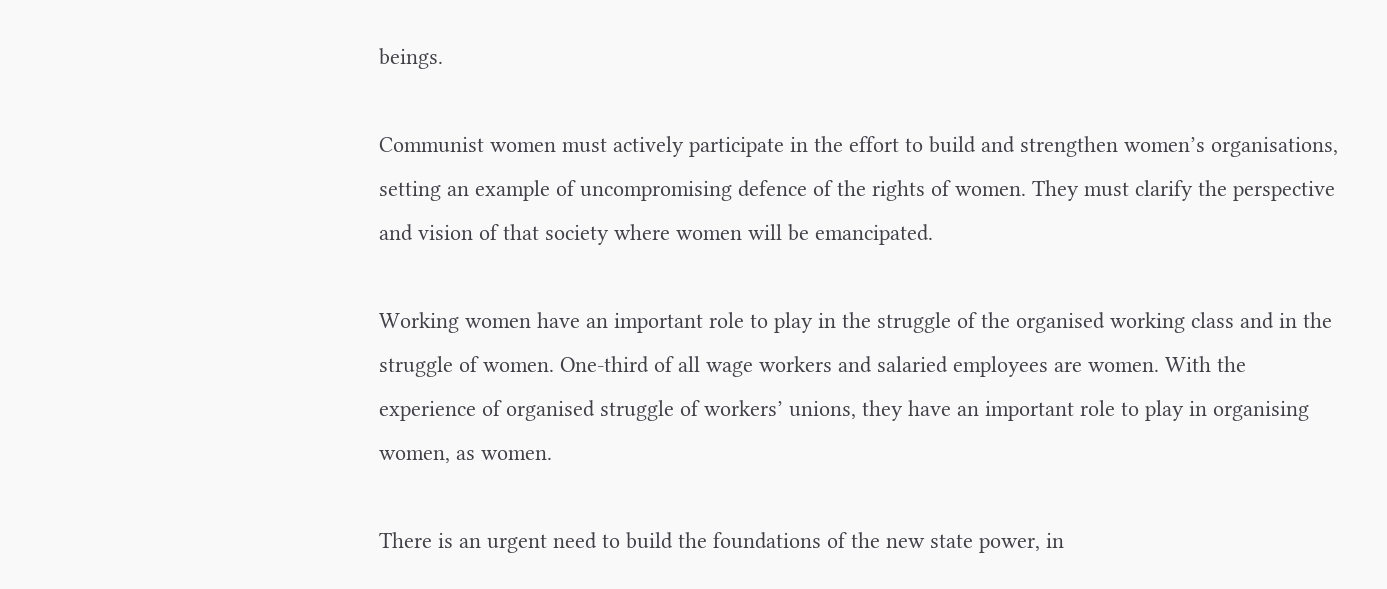beings.

Communist women must actively participate in the effort to build and strengthen women’s organisations, setting an example of uncompromising defence of the rights of women. They must clarify the perspective and vision of that society where women will be emancipated.

Working women have an important role to play in the struggle of the organised working class and in the struggle of women. One-third of all wage workers and salaried employees are women. With the experience of organised struggle of workers’ unions, they have an important role to play in organising women, as women.

There is an urgent need to build the foundations of the new state power, in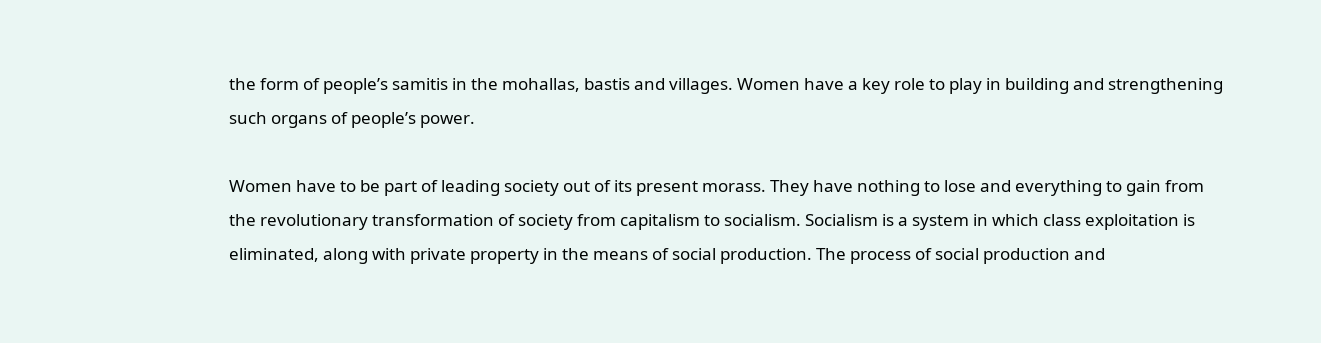the form of people’s samitis in the mohallas, bastis and villages. Women have a key role to play in building and strengthening such organs of people’s power.

Women have to be part of leading society out of its present morass. They have nothing to lose and everything to gain from the revolutionary transformation of society from capitalism to socialism. Socialism is a system in which class exploitation is eliminated, along with private property in the means of social production. The process of social production and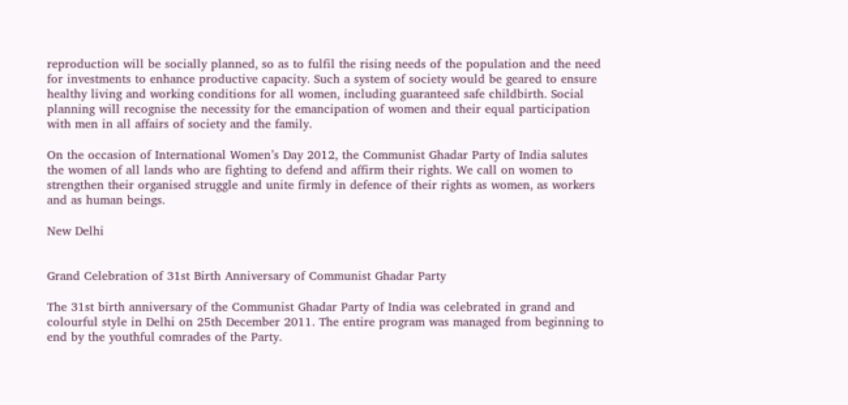reproduction will be socially planned, so as to fulfil the rising needs of the population and the need for investments to enhance productive capacity. Such a system of society would be geared to ensure healthy living and working conditions for all women, including guaranteed safe childbirth. Social planning will recognise the necessity for the emancipation of women and their equal participation with men in all affairs of society and the family.

On the occasion of International Women’s Day 2012, the Communist Ghadar Party of India salutes the women of all lands who are fighting to defend and affirm their rights. We call on women to strengthen their organised struggle and unite firmly in defence of their rights as women, as workers and as human beings.

New Delhi


Grand Celebration of 31st Birth Anniversary of Communist Ghadar Party

The 31st birth anniversary of the Communist Ghadar Party of India was celebrated in grand and colourful style in Delhi on 25th December 2011. The entire program was managed from beginning to end by the youthful comrades of the Party.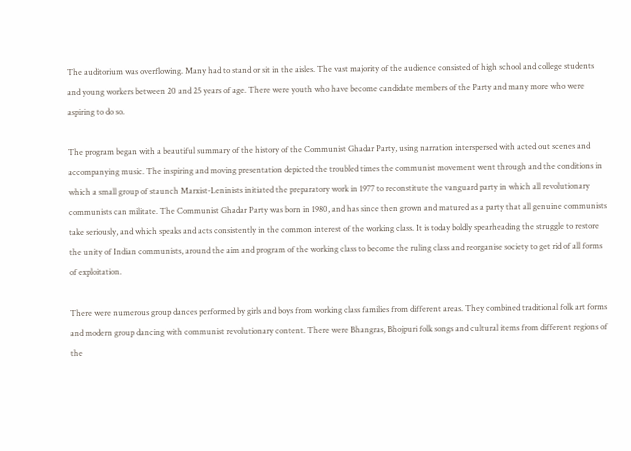The auditorium was overflowing. Many had to stand or sit in the aisles. The vast majority of the audience consisted of high school and college students and young workers between 20 and 25 years of age. There were youth who have become candidate members of the Party and many more who were aspiring to do so.

The program began with a beautiful summary of the history of the Communist Ghadar Party, using narration interspersed with acted out scenes and accompanying music. The inspiring and moving presentation depicted the troubled times the communist movement went through and the conditions in which a small group of staunch Marxist-Leninists initiated the preparatory work in 1977 to reconstitute the vanguard party in which all revolutionary communists can militate. The Communist Ghadar Party was born in 1980, and has since then grown and matured as a party that all genuine communists take seriously, and which speaks and acts consistently in the common interest of the working class. It is today boldly spearheading the struggle to restore the unity of Indian communists, around the aim and program of the working class to become the ruling class and reorganise society to get rid of all forms of exploitation.

There were numerous group dances performed by girls and boys from working class families from different areas. They combined traditional folk art forms and modern group dancing with communist revolutionary content. There were Bhangras, Bhojpuri folk songs and cultural items from different regions of the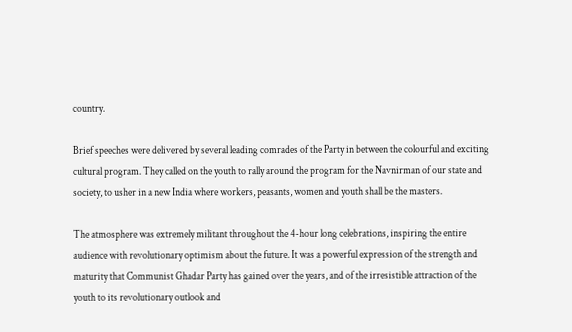country.

Brief speeches were delivered by several leading comrades of the Party in between the colourful and exciting cultural program. They called on the youth to rally around the program for the Navnirman of our state and society, to usher in a new India where workers, peasants, women and youth shall be the masters.

The atmosphere was extremely militant throughout the 4-hour long celebrations, inspiring the entire audience with revolutionary optimism about the future. It was a powerful expression of the strength and maturity that Communist Ghadar Party has gained over the years, and of the irresistible attraction of the youth to its revolutionary outlook and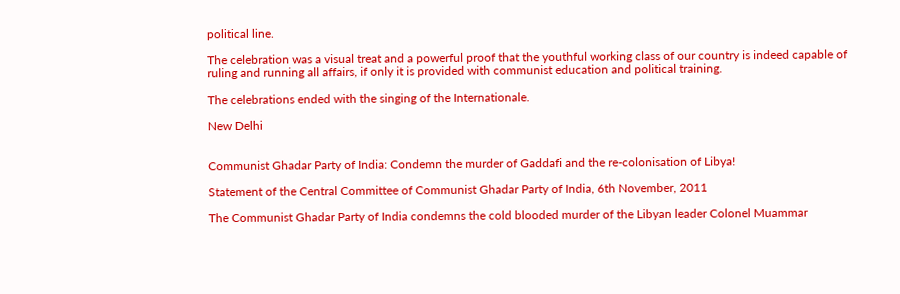political line.

The celebration was a visual treat and a powerful proof that the youthful working class of our country is indeed capable of ruling and running all affairs, if only it is provided with communist education and political training.

The celebrations ended with the singing of the Internationale.

New Delhi


Communist Ghadar Party of India: Condemn the murder of Gaddafi and the re-colonisation of Libya!

Statement of the Central Committee of Communist Ghadar Party of India, 6th November, 2011

The Communist Ghadar Party of India condemns the cold blooded murder of the Libyan leader Colonel Muammar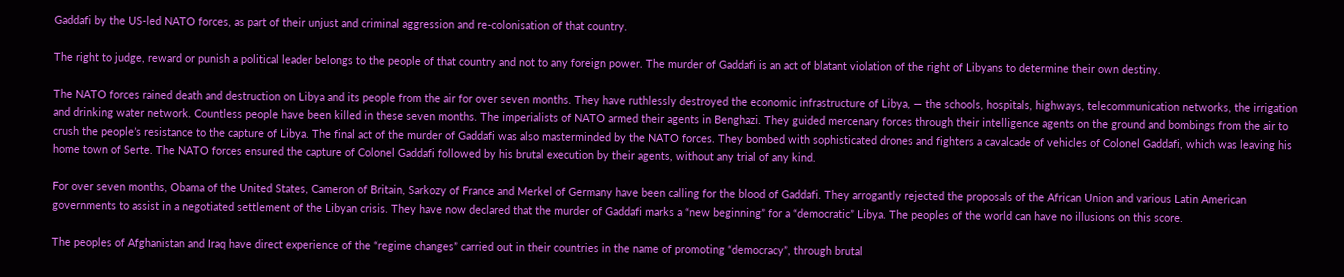Gaddafi by the US-led NATO forces, as part of their unjust and criminal aggression and re-colonisation of that country.

The right to judge, reward or punish a political leader belongs to the people of that country and not to any foreign power. The murder of Gaddafi is an act of blatant violation of the right of Libyans to determine their own destiny.

The NATO forces rained death and destruction on Libya and its people from the air for over seven months. They have ruthlessly destroyed the economic infrastructure of Libya, — the schools, hospitals, highways, telecommunication networks, the irrigation and drinking water network. Countless people have been killed in these seven months. The imperialists of NATO armed their agents in Benghazi. They guided mercenary forces through their intelligence agents on the ground and bombings from the air to crush the people’s resistance to the capture of Libya. The final act of the murder of Gaddafi was also masterminded by the NATO forces. They bombed with sophisticated drones and fighters a cavalcade of vehicles of Colonel Gaddafi, which was leaving his home town of Serte. The NATO forces ensured the capture of Colonel Gaddafi followed by his brutal execution by their agents, without any trial of any kind.

For over seven months, Obama of the United States, Cameron of Britain, Sarkozy of France and Merkel of Germany have been calling for the blood of Gaddafi. They arrogantly rejected the proposals of the African Union and various Latin American governments to assist in a negotiated settlement of the Libyan crisis. They have now declared that the murder of Gaddafi marks a “new beginning” for a “democratic” Libya. The peoples of the world can have no illusions on this score.

The peoples of Afghanistan and Iraq have direct experience of the “regime changes” carried out in their countries in the name of promoting “democracy”, through brutal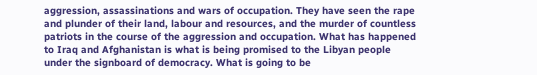aggression, assassinations and wars of occupation. They have seen the rape and plunder of their land, labour and resources, and the murder of countless patriots in the course of the aggression and occupation. What has happened to Iraq and Afghanistan is what is being promised to the Libyan people under the signboard of democracy. What is going to be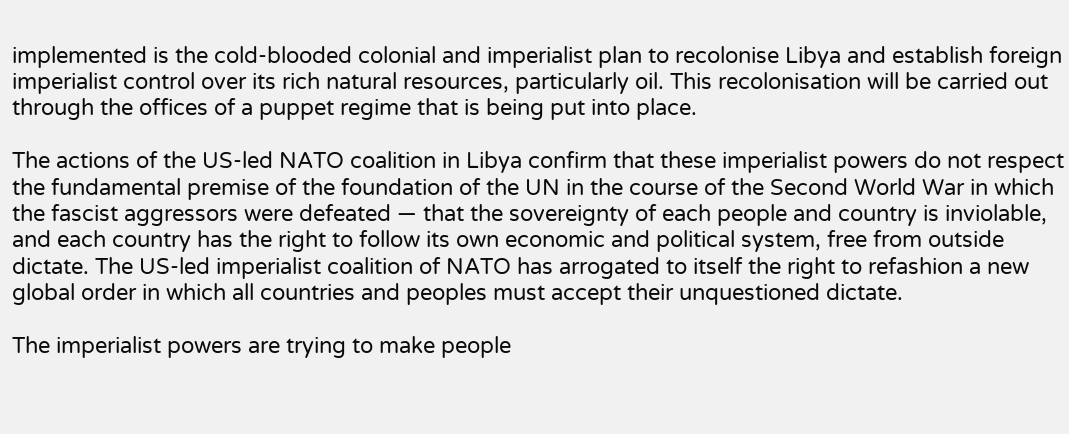implemented is the cold-blooded colonial and imperialist plan to recolonise Libya and establish foreign imperialist control over its rich natural resources, particularly oil. This recolonisation will be carried out through the offices of a puppet regime that is being put into place.

The actions of the US-led NATO coalition in Libya confirm that these imperialist powers do not respect the fundamental premise of the foundation of the UN in the course of the Second World War in which the fascist aggressors were defeated — that the sovereignty of each people and country is inviolable, and each country has the right to follow its own economic and political system, free from outside dictate. The US-led imperialist coalition of NATO has arrogated to itself the right to refashion a new global order in which all countries and peoples must accept their unquestioned dictate.

The imperialist powers are trying to make people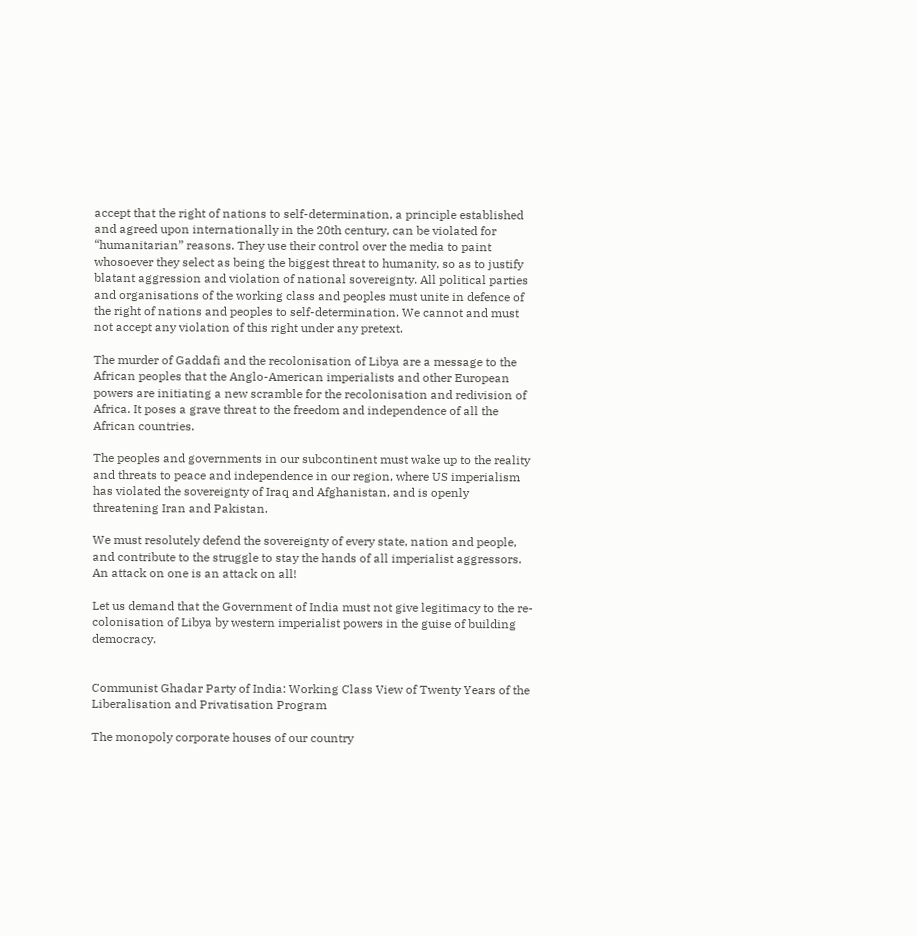accept that the right of nations to self-determination, a principle established and agreed upon internationally in the 20th century, can be violated for “humanitarian” reasons. They use their control over the media to paint whosoever they select as being the biggest threat to humanity, so as to justify blatant aggression and violation of national sovereignty. All political parties and organisations of the working class and peoples must unite in defence of the right of nations and peoples to self-determination. We cannot and must not accept any violation of this right under any pretext.

The murder of Gaddafi and the recolonisation of Libya are a message to the African peoples that the Anglo-American imperialists and other European powers are initiating a new scramble for the recolonisation and redivision of Africa. It poses a grave threat to the freedom and independence of all the African countries.

The peoples and governments in our subcontinent must wake up to the reality and threats to peace and independence in our region, where US imperialism has violated the sovereignty of Iraq and Afghanistan, and is openly threatening Iran and Pakistan.

We must resolutely defend the sovereignty of every state, nation and people, and contribute to the struggle to stay the hands of all imperialist aggressors. An attack on one is an attack on all!

Let us demand that the Government of India must not give legitimacy to the re-colonisation of Libya by western imperialist powers in the guise of building democracy.


Communist Ghadar Party of India: Working Class View of Twenty Years of the Liberalisation and Privatisation Program

The monopoly corporate houses of our country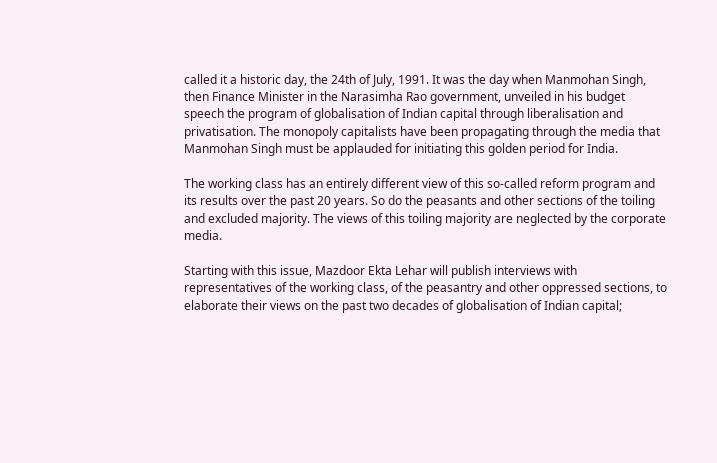called it a historic day, the 24th of July, 1991. It was the day when Manmohan Singh, then Finance Minister in the Narasimha Rao government, unveiled in his budget speech the program of globalisation of Indian capital through liberalisation and privatisation. The monopoly capitalists have been propagating through the media that Manmohan Singh must be applauded for initiating this golden period for India.

The working class has an entirely different view of this so-called reform program and its results over the past 20 years. So do the peasants and other sections of the toiling and excluded majority. The views of this toiling majority are neglected by the corporate media.

Starting with this issue, Mazdoor Ekta Lehar will publish interviews with representatives of the working class, of the peasantry and other oppressed sections, to elaborate their views on the past two decades of globalisation of Indian capital;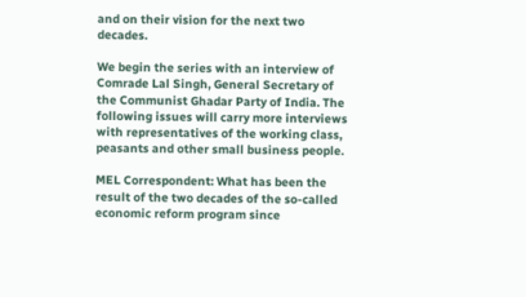and on their vision for the next two decades.

We begin the series with an interview of Comrade Lal Singh, General Secretary of the Communist Ghadar Party of India. The following issues will carry more interviews with representatives of the working class, peasants and other small business people.

MEL Correspondent: What has been the result of the two decades of the so-called economic reform program since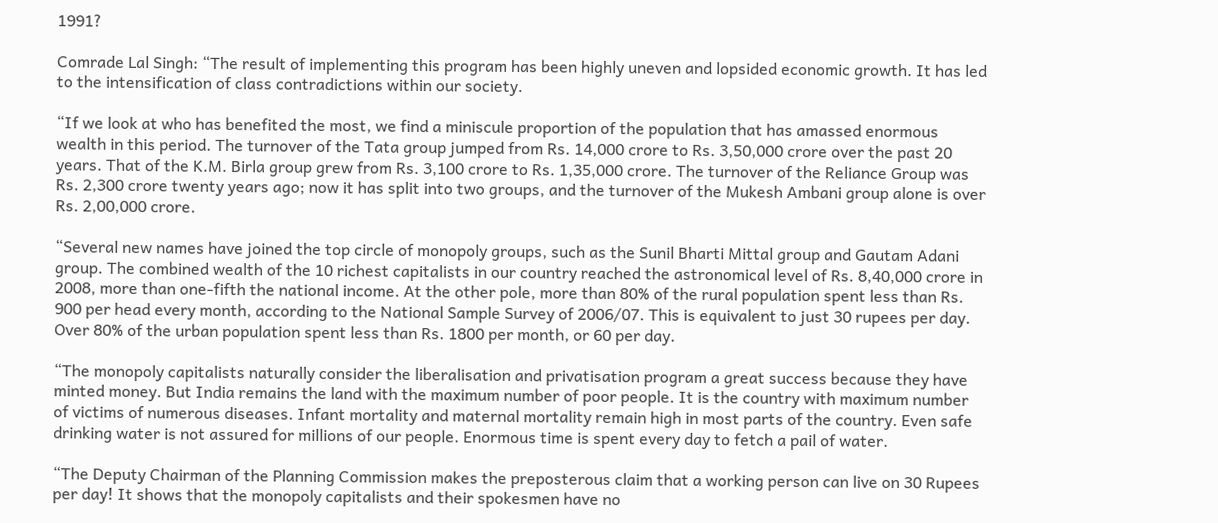1991?

Comrade Lal Singh: “The result of implementing this program has been highly uneven and lopsided economic growth. It has led to the intensification of class contradictions within our society.

“If we look at who has benefited the most, we find a miniscule proportion of the population that has amassed enormous wealth in this period. The turnover of the Tata group jumped from Rs. 14,000 crore to Rs. 3,50,000 crore over the past 20 years. That of the K.M. Birla group grew from Rs. 3,100 crore to Rs. 1,35,000 crore. The turnover of the Reliance Group was Rs. 2,300 crore twenty years ago; now it has split into two groups, and the turnover of the Mukesh Ambani group alone is over Rs. 2,00,000 crore.

“Several new names have joined the top circle of monopoly groups, such as the Sunil Bharti Mittal group and Gautam Adani group. The combined wealth of the 10 richest capitalists in our country reached the astronomical level of Rs. 8,40,000 crore in 2008, more than one-fifth the national income. At the other pole, more than 80% of the rural population spent less than Rs. 900 per head every month, according to the National Sample Survey of 2006/07. This is equivalent to just 30 rupees per day. Over 80% of the urban population spent less than Rs. 1800 per month, or 60 per day.

“The monopoly capitalists naturally consider the liberalisation and privatisation program a great success because they have minted money. But India remains the land with the maximum number of poor people. It is the country with maximum number of victims of numerous diseases. Infant mortality and maternal mortality remain high in most parts of the country. Even safe drinking water is not assured for millions of our people. Enormous time is spent every day to fetch a pail of water.

“The Deputy Chairman of the Planning Commission makes the preposterous claim that a working person can live on 30 Rupees per day! It shows that the monopoly capitalists and their spokesmen have no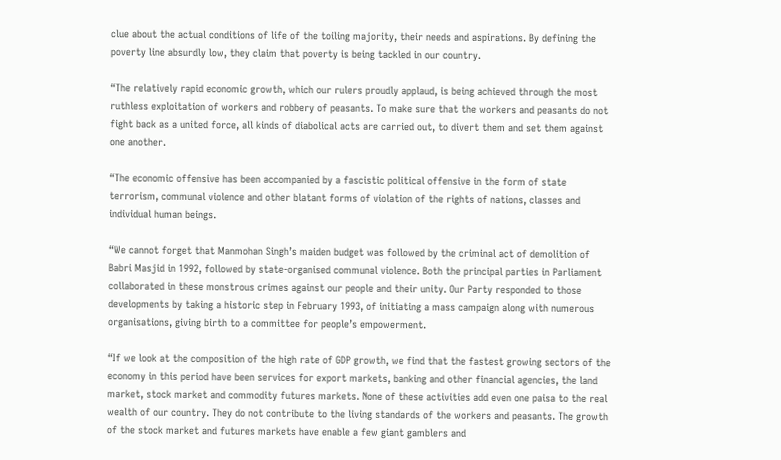clue about the actual conditions of life of the toiling majority, their needs and aspirations. By defining the poverty line absurdly low, they claim that poverty is being tackled in our country.

“The relatively rapid economic growth, which our rulers proudly applaud, is being achieved through the most ruthless exploitation of workers and robbery of peasants. To make sure that the workers and peasants do not fight back as a united force, all kinds of diabolical acts are carried out, to divert them and set them against one another.

“The economic offensive has been accompanied by a fascistic political offensive in the form of state terrorism, communal violence and other blatant forms of violation of the rights of nations, classes and individual human beings.

“We cannot forget that Manmohan Singh’s maiden budget was followed by the criminal act of demolition of Babri Masjid in 1992, followed by state-organised communal violence. Both the principal parties in Parliament collaborated in these monstrous crimes against our people and their unity. Our Party responded to those developments by taking a historic step in February 1993, of initiating a mass campaign along with numerous organisations, giving birth to a committee for people’s empowerment.

“If we look at the composition of the high rate of GDP growth, we find that the fastest growing sectors of the economy in this period have been services for export markets, banking and other financial agencies, the land market, stock market and commodity futures markets. None of these activities add even one paisa to the real wealth of our country. They do not contribute to the living standards of the workers and peasants. The growth of the stock market and futures markets have enable a few giant gamblers and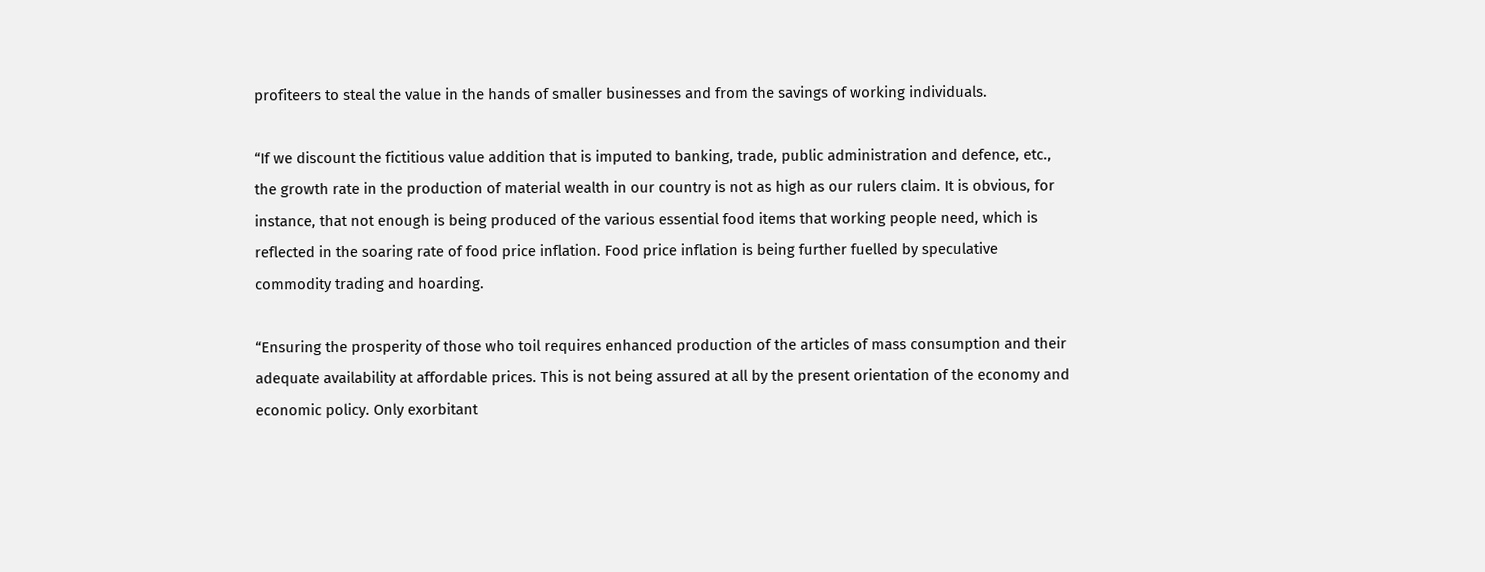profiteers to steal the value in the hands of smaller businesses and from the savings of working individuals.

“If we discount the fictitious value addition that is imputed to banking, trade, public administration and defence, etc., the growth rate in the production of material wealth in our country is not as high as our rulers claim. It is obvious, for instance, that not enough is being produced of the various essential food items that working people need, which is reflected in the soaring rate of food price inflation. Food price inflation is being further fuelled by speculative commodity trading and hoarding.

“Ensuring the prosperity of those who toil requires enhanced production of the articles of mass consumption and their adequate availability at affordable prices. This is not being assured at all by the present orientation of the economy and economic policy. Only exorbitant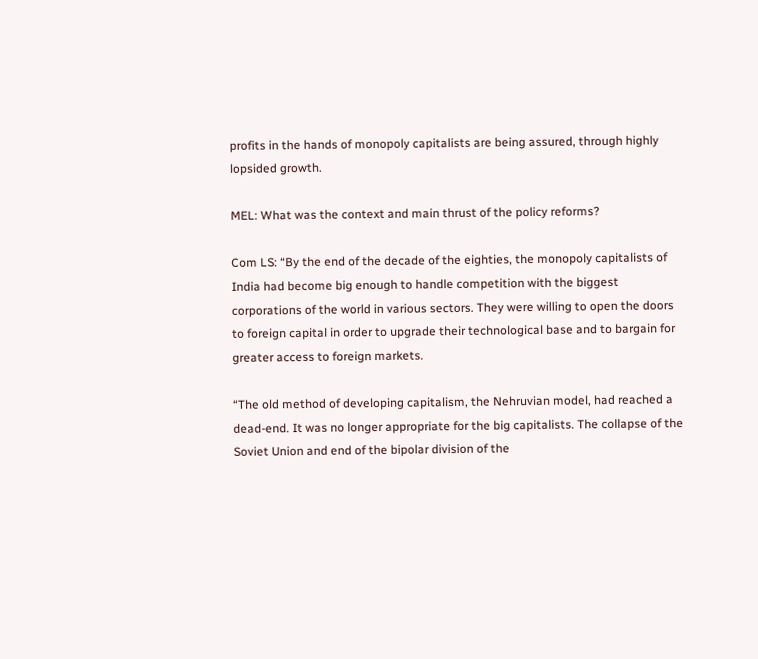profits in the hands of monopoly capitalists are being assured, through highly lopsided growth.

MEL: What was the context and main thrust of the policy reforms?

Com LS: “By the end of the decade of the eighties, the monopoly capitalists of India had become big enough to handle competition with the biggest corporations of the world in various sectors. They were willing to open the doors to foreign capital in order to upgrade their technological base and to bargain for greater access to foreign markets.

“The old method of developing capitalism, the Nehruvian model, had reached a dead-end. It was no longer appropriate for the big capitalists. The collapse of the Soviet Union and end of the bipolar division of the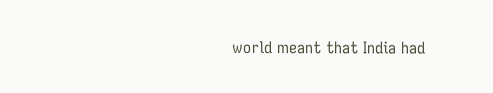world meant that India had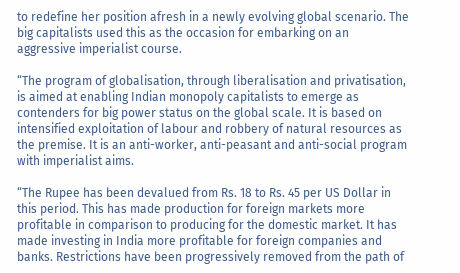to redefine her position afresh in a newly evolving global scenario. The big capitalists used this as the occasion for embarking on an aggressive imperialist course.

“The program of globalisation, through liberalisation and privatisation, is aimed at enabling Indian monopoly capitalists to emerge as contenders for big power status on the global scale. It is based on intensified exploitation of labour and robbery of natural resources as the premise. It is an anti-worker, anti-peasant and anti-social program with imperialist aims.

“The Rupee has been devalued from Rs. 18 to Rs. 45 per US Dollar in this period. This has made production for foreign markets more profitable in comparison to producing for the domestic market. It has made investing in India more profitable for foreign companies and banks. Restrictions have been progressively removed from the path of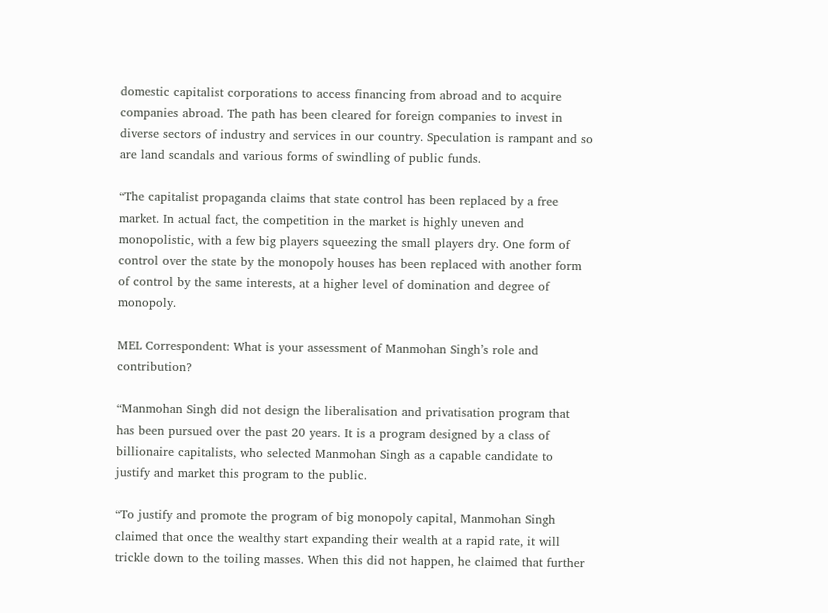domestic capitalist corporations to access financing from abroad and to acquire companies abroad. The path has been cleared for foreign companies to invest in diverse sectors of industry and services in our country. Speculation is rampant and so are land scandals and various forms of swindling of public funds.

“The capitalist propaganda claims that state control has been replaced by a free market. In actual fact, the competition in the market is highly uneven and monopolistic, with a few big players squeezing the small players dry. One form of control over the state by the monopoly houses has been replaced with another form of control by the same interests, at a higher level of domination and degree of monopoly.

MEL Correspondent: What is your assessment of Manmohan Singh’s role and contribution?

“Manmohan Singh did not design the liberalisation and privatisation program that has been pursued over the past 20 years. It is a program designed by a class of billionaire capitalists, who selected Manmohan Singh as a capable candidate to justify and market this program to the public.

“To justify and promote the program of big monopoly capital, Manmohan Singh claimed that once the wealthy start expanding their wealth at a rapid rate, it will trickle down to the toiling masses. When this did not happen, he claimed that further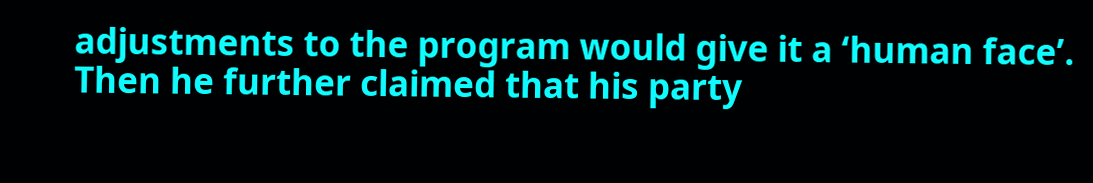adjustments to the program would give it a ‘human face’. Then he further claimed that his party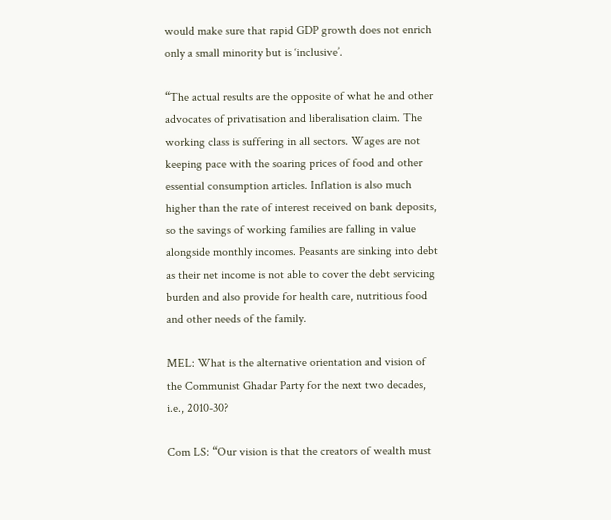would make sure that rapid GDP growth does not enrich only a small minority but is ‘inclusive’.

“The actual results are the opposite of what he and other advocates of privatisation and liberalisation claim. The working class is suffering in all sectors. Wages are not keeping pace with the soaring prices of food and other essential consumption articles. Inflation is also much higher than the rate of interest received on bank deposits, so the savings of working families are falling in value alongside monthly incomes. Peasants are sinking into debt as their net income is not able to cover the debt servicing burden and also provide for health care, nutritious food and other needs of the family.

MEL: What is the alternative orientation and vision of the Communist Ghadar Party for the next two decades, i.e., 2010-30?

Com LS: “Our vision is that the creators of wealth must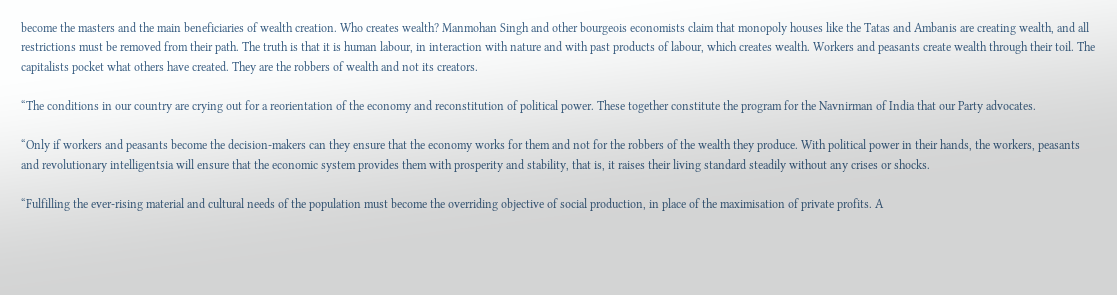become the masters and the main beneficiaries of wealth creation. Who creates wealth? Manmohan Singh and other bourgeois economists claim that monopoly houses like the Tatas and Ambanis are creating wealth, and all restrictions must be removed from their path. The truth is that it is human labour, in interaction with nature and with past products of labour, which creates wealth. Workers and peasants create wealth through their toil. The capitalists pocket what others have created. They are the robbers of wealth and not its creators.

“The conditions in our country are crying out for a reorientation of the economy and reconstitution of political power. These together constitute the program for the Navnirman of India that our Party advocates.

“Only if workers and peasants become the decision-makers can they ensure that the economy works for them and not for the robbers of the wealth they produce. With political power in their hands, the workers, peasants and revolutionary intelligentsia will ensure that the economic system provides them with prosperity and stability, that is, it raises their living standard steadily without any crises or shocks.

“Fulfilling the ever-rising material and cultural needs of the population must become the overriding objective of social production, in place of the maximisation of private profits. A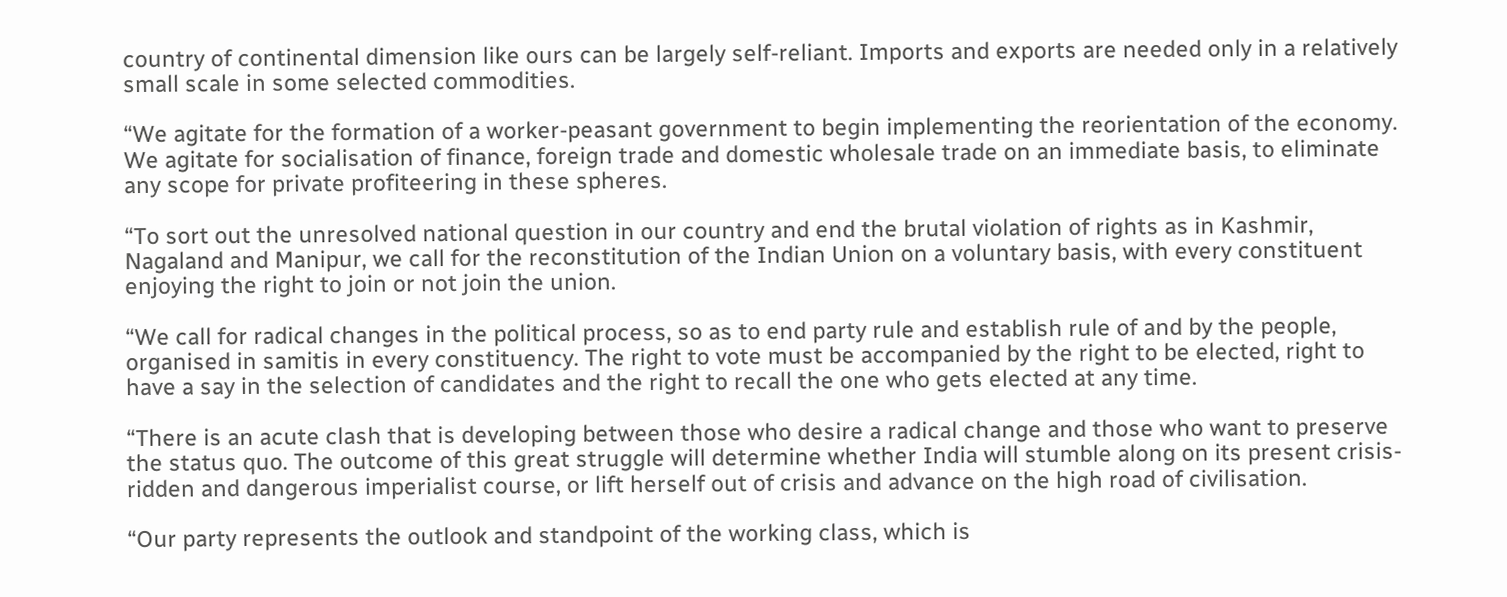country of continental dimension like ours can be largely self-reliant. Imports and exports are needed only in a relatively small scale in some selected commodities.

“We agitate for the formation of a worker-peasant government to begin implementing the reorientation of the economy. We agitate for socialisation of finance, foreign trade and domestic wholesale trade on an immediate basis, to eliminate any scope for private profiteering in these spheres.

“To sort out the unresolved national question in our country and end the brutal violation of rights as in Kashmir, Nagaland and Manipur, we call for the reconstitution of the Indian Union on a voluntary basis, with every constituent enjoying the right to join or not join the union.

“We call for radical changes in the political process, so as to end party rule and establish rule of and by the people, organised in samitis in every constituency. The right to vote must be accompanied by the right to be elected, right to have a say in the selection of candidates and the right to recall the one who gets elected at any time.

“There is an acute clash that is developing between those who desire a radical change and those who want to preserve the status quo. The outcome of this great struggle will determine whether India will stumble along on its present crisis-ridden and dangerous imperialist course, or lift herself out of crisis and advance on the high road of civilisation.

“Our party represents the outlook and standpoint of the working class, which is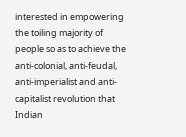interested in empowering the toiling majority of people so as to achieve the anti-colonial, anti-feudal, anti-imperialist and anti-capitalist revolution that Indian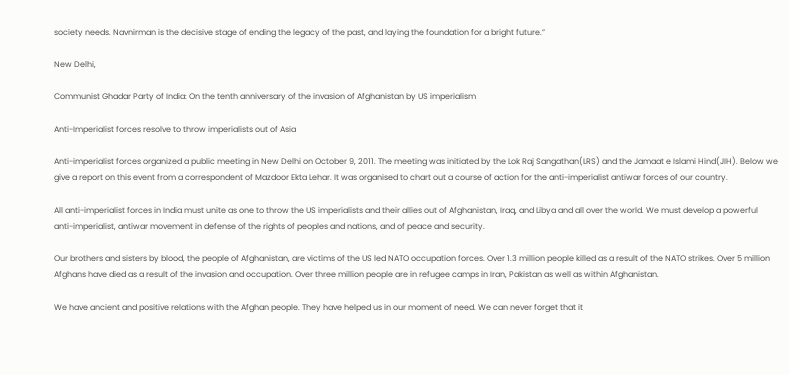society needs. Navnirman is the decisive stage of ending the legacy of the past, and laying the foundation for a bright future.”

New Delhi,

Communist Ghadar Party of India: On the tenth anniversary of the invasion of Afghanistan by US imperialism

Anti-Imperialist forces resolve to throw imperialists out of Asia

Anti-imperialist forces organized a public meeting in New Delhi on October 9, 2011. The meeting was initiated by the Lok Raj Sangathan(LRS) and the Jamaat e Islami Hind(JIH). Below we give a report on this event from a correspondent of Mazdoor Ekta Lehar. It was organised to chart out a course of action for the anti-imperialist antiwar forces of our country.

All anti-imperialist forces in India must unite as one to throw the US imperialists and their allies out of Afghanistan, Iraq, and Libya and all over the world. We must develop a powerful anti-imperialist, antiwar movement in defense of the rights of peoples and nations, and of peace and security.

Our brothers and sisters by blood, the people of Afghanistan, are victims of the US led NATO occupation forces. Over 1.3 million people killed as a result of the NATO strikes. Over 5 million Afghans have died as a result of the invasion and occupation. Over three million people are in refugee camps in Iran, Pakistan as well as within Afghanistan.

We have ancient and positive relations with the Afghan people. They have helped us in our moment of need. We can never forget that it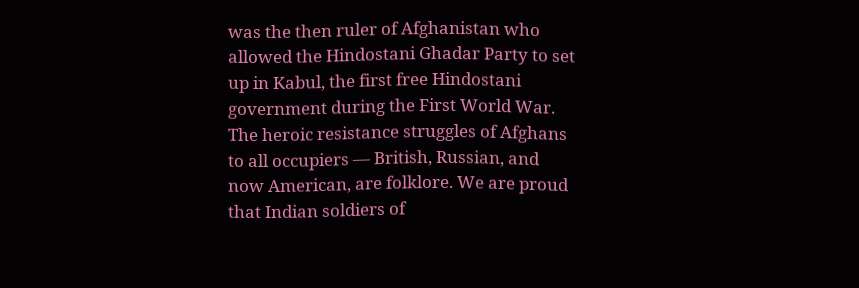was the then ruler of Afghanistan who allowed the Hindostani Ghadar Party to set up in Kabul, the first free Hindostani government during the First World War. The heroic resistance struggles of Afghans to all occupiers — British, Russian, and now American, are folklore. We are proud that Indian soldiers of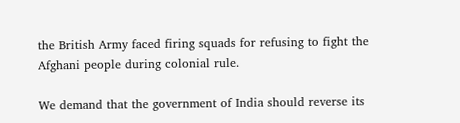the British Army faced firing squads for refusing to fight the Afghani people during colonial rule.

We demand that the government of India should reverse its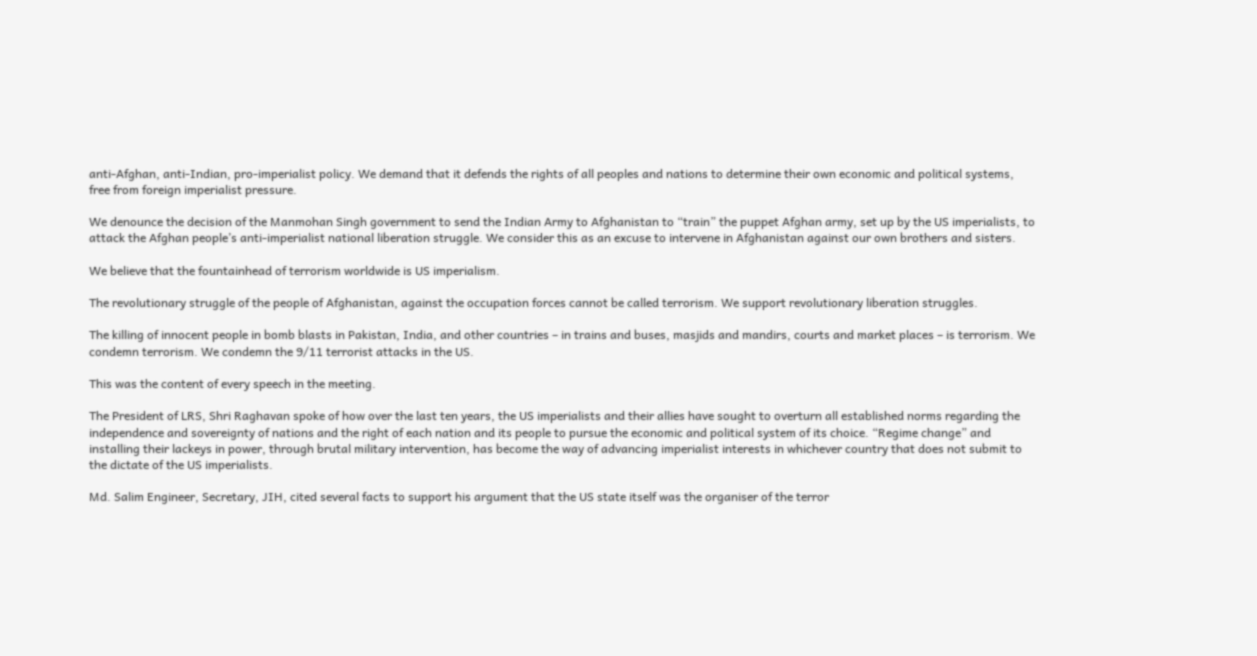anti-Afghan, anti-Indian, pro-imperialist policy. We demand that it defends the rights of all peoples and nations to determine their own economic and political systems, free from foreign imperialist pressure.

We denounce the decision of the Manmohan Singh government to send the Indian Army to Afghanistan to “train” the puppet Afghan army, set up by the US imperialists, to attack the Afghan people’s anti-imperialist national liberation struggle. We consider this as an excuse to intervene in Afghanistan against our own brothers and sisters.

We believe that the fountainhead of terrorism worldwide is US imperialism.

The revolutionary struggle of the people of Afghanistan, against the occupation forces cannot be called terrorism. We support revolutionary liberation struggles.

The killing of innocent people in bomb blasts in Pakistan, India, and other countries – in trains and buses, masjids and mandirs, courts and market places – is terrorism. We condemn terrorism. We condemn the 9/11 terrorist attacks in the US.

This was the content of every speech in the meeting.

The President of LRS, Shri Raghavan spoke of how over the last ten years, the US imperialists and their allies have sought to overturn all established norms regarding the independence and sovereignty of nations and the right of each nation and its people to pursue the economic and political system of its choice. “Regime change” and installing their lackeys in power, through brutal military intervention, has become the way of advancing imperialist interests in whichever country that does not submit to the dictate of the US imperialists.

Md. Salim Engineer, Secretary, JIH, cited several facts to support his argument that the US state itself was the organiser of the terror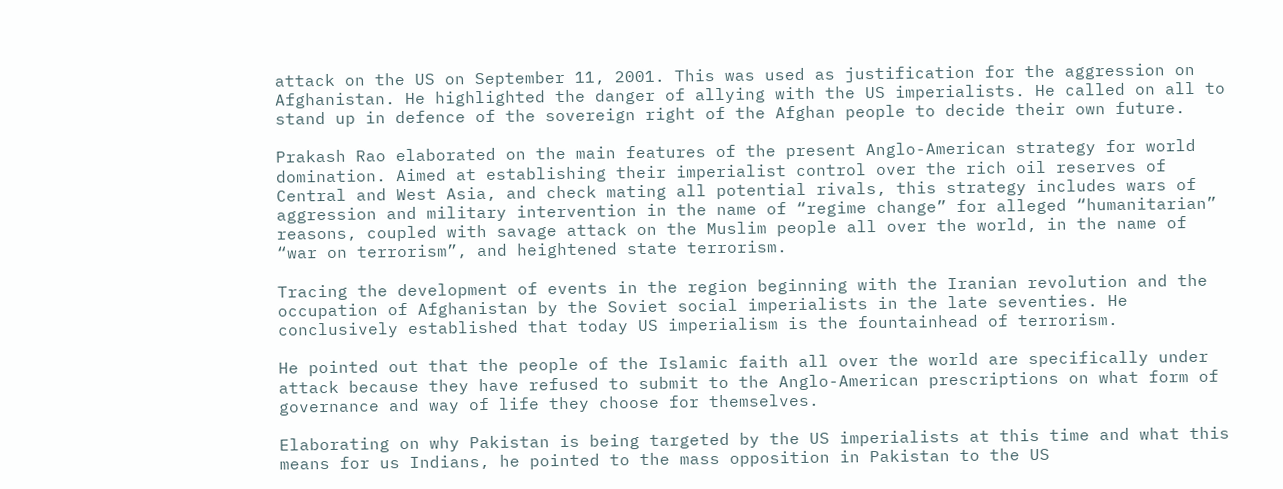attack on the US on September 11, 2001. This was used as justification for the aggression on Afghanistan. He highlighted the danger of allying with the US imperialists. He called on all to stand up in defence of the sovereign right of the Afghan people to decide their own future.

Prakash Rao elaborated on the main features of the present Anglo-American strategy for world domination. Aimed at establishing their imperialist control over the rich oil reserves of Central and West Asia, and check mating all potential rivals, this strategy includes wars of aggression and military intervention in the name of “regime change” for alleged “humanitarian” reasons, coupled with savage attack on the Muslim people all over the world, in the name of “war on terrorism”, and heightened state terrorism.

Tracing the development of events in the region beginning with the Iranian revolution and the occupation of Afghanistan by the Soviet social imperialists in the late seventies. He conclusively established that today US imperialism is the fountainhead of terrorism.

He pointed out that the people of the Islamic faith all over the world are specifically under attack because they have refused to submit to the Anglo-American prescriptions on what form of governance and way of life they choose for themselves.

Elaborating on why Pakistan is being targeted by the US imperialists at this time and what this means for us Indians, he pointed to the mass opposition in Pakistan to the US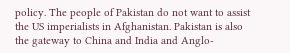policy. The people of Pakistan do not want to assist the US imperialists in Afghanistan. Pakistan is also the gateway to China and India and Anglo-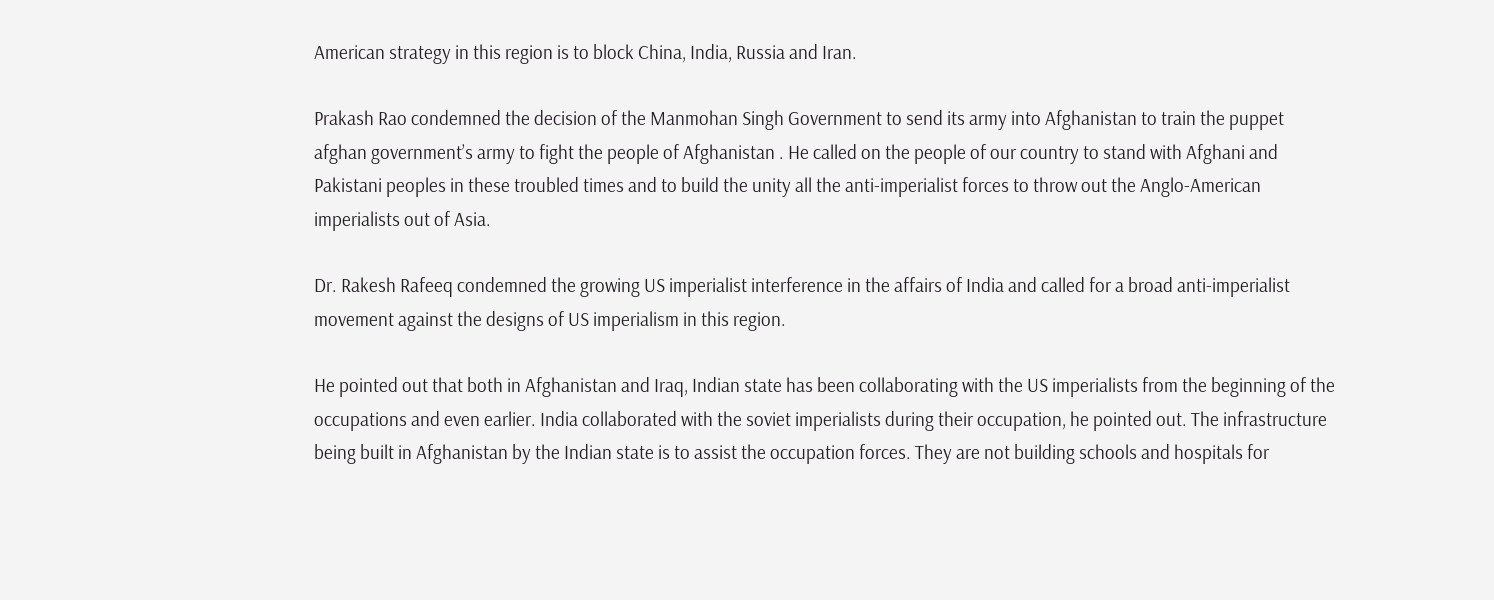American strategy in this region is to block China, India, Russia and Iran.

Prakash Rao condemned the decision of the Manmohan Singh Government to send its army into Afghanistan to train the puppet afghan government’s army to fight the people of Afghanistan . He called on the people of our country to stand with Afghani and Pakistani peoples in these troubled times and to build the unity all the anti-imperialist forces to throw out the Anglo-American imperialists out of Asia.

Dr. Rakesh Rafeeq condemned the growing US imperialist interference in the affairs of India and called for a broad anti-imperialist movement against the designs of US imperialism in this region.

He pointed out that both in Afghanistan and Iraq, Indian state has been collaborating with the US imperialists from the beginning of the occupations and even earlier. India collaborated with the soviet imperialists during their occupation, he pointed out. The infrastructure being built in Afghanistan by the Indian state is to assist the occupation forces. They are not building schools and hospitals for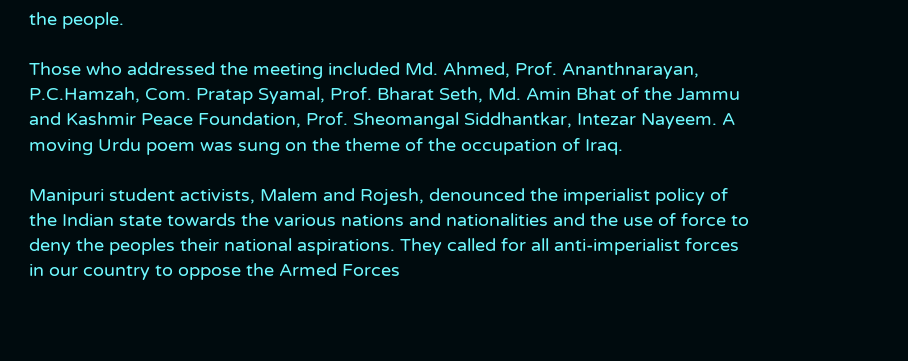the people.

Those who addressed the meeting included Md. Ahmed, Prof. Ananthnarayan, P.C.Hamzah, Com. Pratap Syamal, Prof. Bharat Seth, Md. Amin Bhat of the Jammu and Kashmir Peace Foundation, Prof. Sheomangal Siddhantkar, Intezar Nayeem. A moving Urdu poem was sung on the theme of the occupation of Iraq.

Manipuri student activists, Malem and Rojesh, denounced the imperialist policy of the Indian state towards the various nations and nationalities and the use of force to deny the peoples their national aspirations. They called for all anti-imperialist forces in our country to oppose the Armed Forces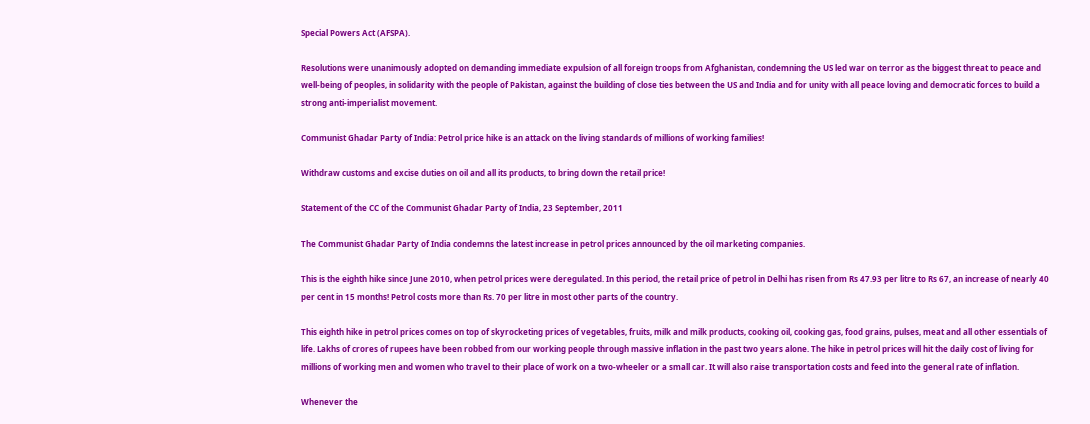Special Powers Act (AFSPA).

Resolutions were unanimously adopted on demanding immediate expulsion of all foreign troops from Afghanistan, condemning the US led war on terror as the biggest threat to peace and well-being of peoples, in solidarity with the people of Pakistan, against the building of close ties between the US and India and for unity with all peace loving and democratic forces to build a strong anti-imperialist movement.

Communist Ghadar Party of India: Petrol price hike is an attack on the living standards of millions of working families!

Withdraw customs and excise duties on oil and all its products, to bring down the retail price!

Statement of the CC of the Communist Ghadar Party of India, 23 September, 2011

The Communist Ghadar Party of India condemns the latest increase in petrol prices announced by the oil marketing companies.

This is the eighth hike since June 2010, when petrol prices were deregulated. In this period, the retail price of petrol in Delhi has risen from Rs 47.93 per litre to Rs 67, an increase of nearly 40 per cent in 15 months! Petrol costs more than Rs. 70 per litre in most other parts of the country.

This eighth hike in petrol prices comes on top of skyrocketing prices of vegetables, fruits, milk and milk products, cooking oil, cooking gas, food grains, pulses, meat and all other essentials of life. Lakhs of crores of rupees have been robbed from our working people through massive inflation in the past two years alone. The hike in petrol prices will hit the daily cost of living for millions of working men and women who travel to their place of work on a two-wheeler or a small car. It will also raise transportation costs and feed into the general rate of inflation.

Whenever the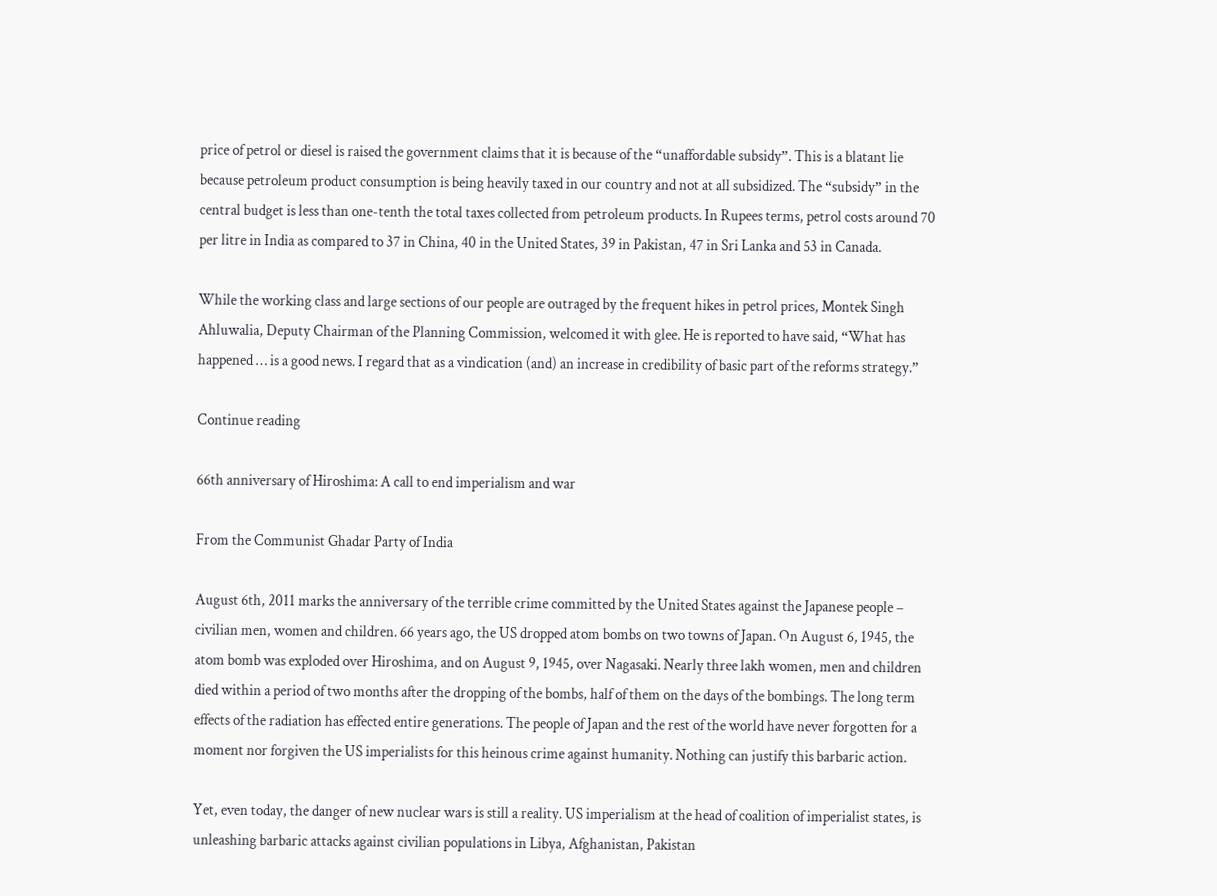price of petrol or diesel is raised the government claims that it is because of the “unaffordable subsidy”. This is a blatant lie because petroleum product consumption is being heavily taxed in our country and not at all subsidized. The “subsidy” in the central budget is less than one-tenth the total taxes collected from petroleum products. In Rupees terms, petrol costs around 70 per litre in India as compared to 37 in China, 40 in the United States, 39 in Pakistan, 47 in Sri Lanka and 53 in Canada.

While the working class and large sections of our people are outraged by the frequent hikes in petrol prices, Montek Singh Ahluwalia, Deputy Chairman of the Planning Commission, welcomed it with glee. He is reported to have said, “What has happened … is a good news. I regard that as a vindication (and) an increase in credibility of basic part of the reforms strategy.”

Continue reading

66th anniversary of Hiroshima: A call to end imperialism and war

From the Communist Ghadar Party of India

August 6th, 2011 marks the anniversary of the terrible crime committed by the United States against the Japanese people – civilian men, women and children. 66 years ago, the US dropped atom bombs on two towns of Japan. On August 6, 1945, the atom bomb was exploded over Hiroshima, and on August 9, 1945, over Nagasaki. Nearly three lakh women, men and children died within a period of two months after the dropping of the bombs, half of them on the days of the bombings. The long term effects of the radiation has effected entire generations. The people of Japan and the rest of the world have never forgotten for a moment nor forgiven the US imperialists for this heinous crime against humanity. Nothing can justify this barbaric action.

Yet, even today, the danger of new nuclear wars is still a reality. US imperialism at the head of coalition of imperialist states, is unleashing barbaric attacks against civilian populations in Libya, Afghanistan, Pakistan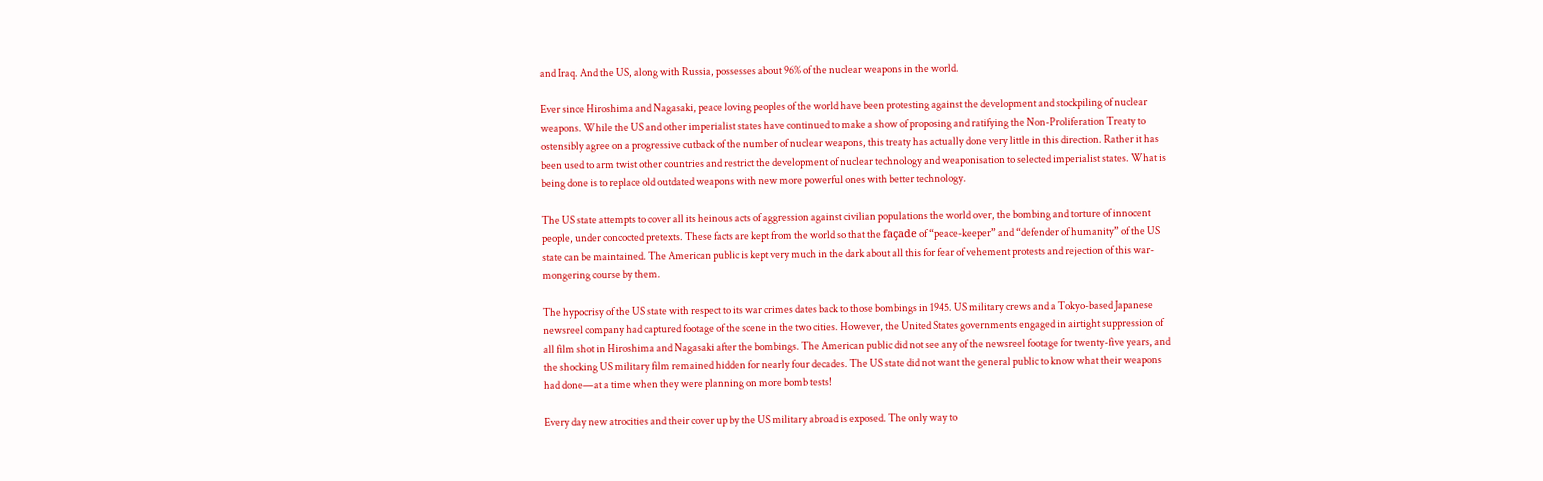and Iraq. And the US, along with Russia, possesses about 96% of the nuclear weapons in the world.

Ever since Hiroshima and Nagasaki, peace loving peoples of the world have been protesting against the development and stockpiling of nuclear weapons. While the US and other imperialist states have continued to make a show of proposing and ratifying the Non-Proliferation Treaty to ostensibly agree on a progressive cutback of the number of nuclear weapons, this treaty has actually done very little in this direction. Rather it has been used to arm twist other countries and restrict the development of nuclear technology and weaponisation to selected imperialist states. What is being done is to replace old outdated weapons with new more powerful ones with better technology.

The US state attempts to cover all its heinous acts of aggression against civilian populations the world over, the bombing and torture of innocent people, under concocted pretexts. These facts are kept from the world so that the façade of “peace-keeper” and “defender of humanity” of the US state can be maintained. The American public is kept very much in the dark about all this for fear of vehement protests and rejection of this war-mongering course by them.

The hypocrisy of the US state with respect to its war crimes dates back to those bombings in 1945. US military crews and a Tokyo-based Japanese newsreel company had captured footage of the scene in the two cities. However, the United States governments engaged in airtight suppression of all film shot in Hiroshima and Nagasaki after the bombings. The American public did not see any of the newsreel footage for twenty-five years, and the shocking US military film remained hidden for nearly four decades. The US state did not want the general public to know what their weapons had done—at a time when they were planning on more bomb tests!

Every day new atrocities and their cover up by the US military abroad is exposed. The only way to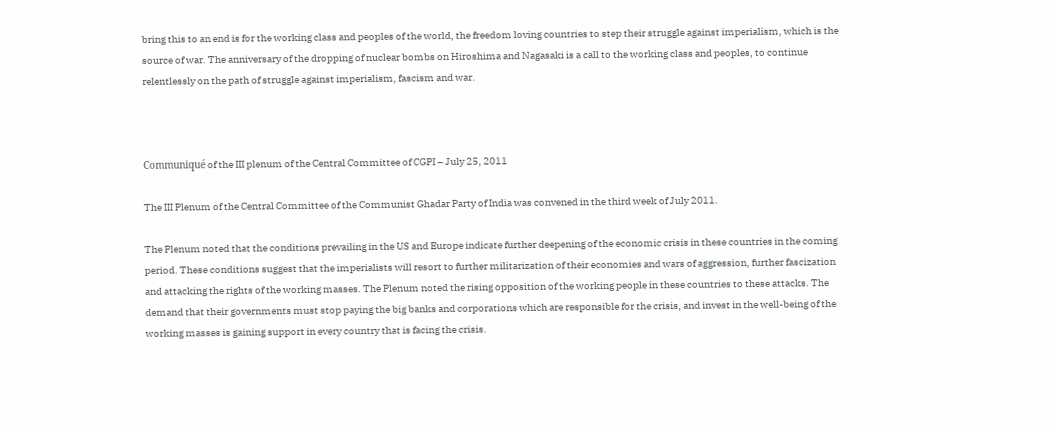bring this to an end is for the working class and peoples of the world, the freedom loving countries to step their struggle against imperialism, which is the source of war. The anniversary of the dropping of nuclear bombs on Hiroshima and Nagasaki is a call to the working class and peoples, to continue relentlessly on the path of struggle against imperialism, fascism and war.



Communiqué of the III plenum of the Central Committee of CGPI – July 25, 2011

The III Plenum of the Central Committee of the Communist Ghadar Party of India was convened in the third week of July 2011.

The Plenum noted that the conditions prevailing in the US and Europe indicate further deepening of the economic crisis in these countries in the coming period. These conditions suggest that the imperialists will resort to further militarization of their economies and wars of aggression, further fascization and attacking the rights of the working masses. The Plenum noted the rising opposition of the working people in these countries to these attacks. The demand that their governments must stop paying the big banks and corporations which are responsible for the crisis, and invest in the well-being of the working masses is gaining support in every country that is facing the crisis.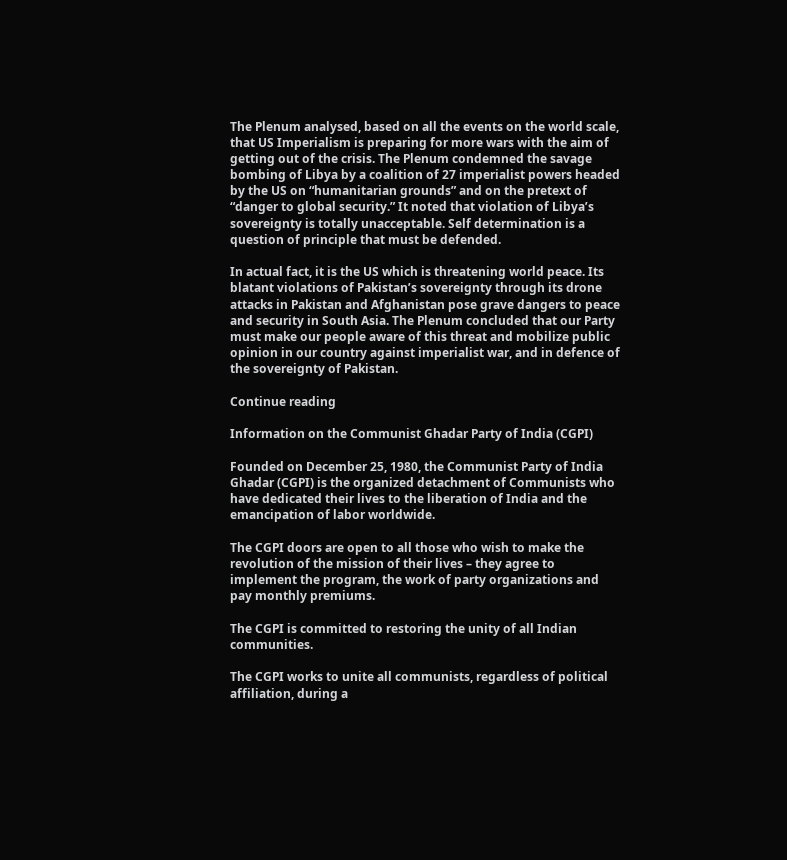The Plenum analysed, based on all the events on the world scale, that US Imperialism is preparing for more wars with the aim of getting out of the crisis. The Plenum condemned the savage bombing of Libya by a coalition of 27 imperialist powers headed by the US on “humanitarian grounds” and on the pretext of “danger to global security.” It noted that violation of Libya’s sovereignty is totally unacceptable. Self determination is a question of principle that must be defended.

In actual fact, it is the US which is threatening world peace. Its blatant violations of Pakistan’s sovereignty through its drone attacks in Pakistan and Afghanistan pose grave dangers to peace and security in South Asia. The Plenum concluded that our Party must make our people aware of this threat and mobilize public opinion in our country against imperialist war, and in defence of the sovereignty of Pakistan.

Continue reading

Information on the Communist Ghadar Party of India (CGPI)

Founded on December 25, 1980, the Communist Party of India Ghadar (CGPI) is the organized detachment of Communists who have dedicated their lives to the liberation of India and the emancipation of labor worldwide.

The CGPI doors are open to all those who wish to make the revolution of the mission of their lives – they agree to implement the program, the work of party organizations and pay monthly premiums.

The CGPI is committed to restoring the unity of all Indian communities.

The CGPI works to unite all communists, regardless of political affiliation, during a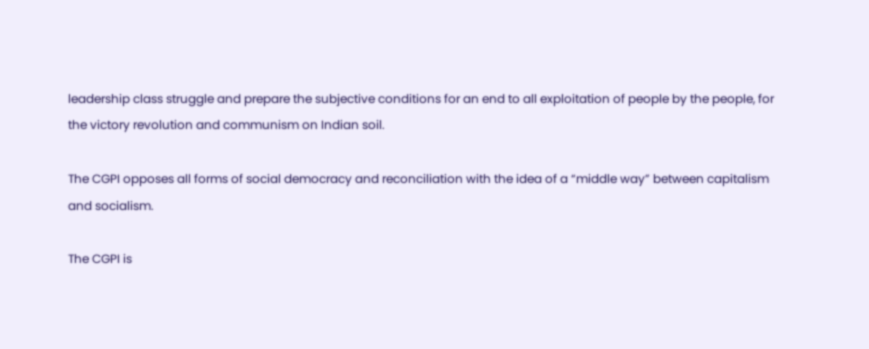leadership class struggle and prepare the subjective conditions for an end to all exploitation of people by the people, for the victory revolution and communism on Indian soil.

The CGPI opposes all forms of social democracy and reconciliation with the idea of a “middle way” between capitalism and socialism.

The CGPI is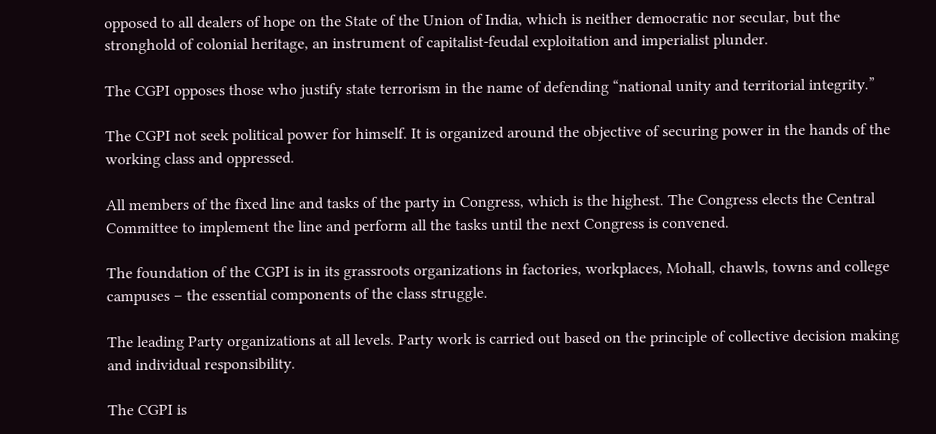opposed to all dealers of hope on the State of the Union of India, which is neither democratic nor secular, but the stronghold of colonial heritage, an instrument of capitalist-feudal exploitation and imperialist plunder.

The CGPI opposes those who justify state terrorism in the name of defending “national unity and territorial integrity.”

The CGPI not seek political power for himself. It is organized around the objective of securing power in the hands of the working class and oppressed.

All members of the fixed line and tasks of the party in Congress, which is the highest. The Congress elects the Central Committee to implement the line and perform all the tasks until the next Congress is convened.

The foundation of the CGPI is in its grassroots organizations in factories, workplaces, Mohall, chawls, towns and college campuses – the essential components of the class struggle.

The leading Party organizations at all levels. Party work is carried out based on the principle of collective decision making and individual responsibility.

The CGPI is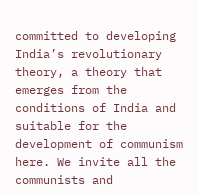committed to developing India’s revolutionary theory, a theory that emerges from the conditions of India and suitable for the development of communism here. We invite all the communists and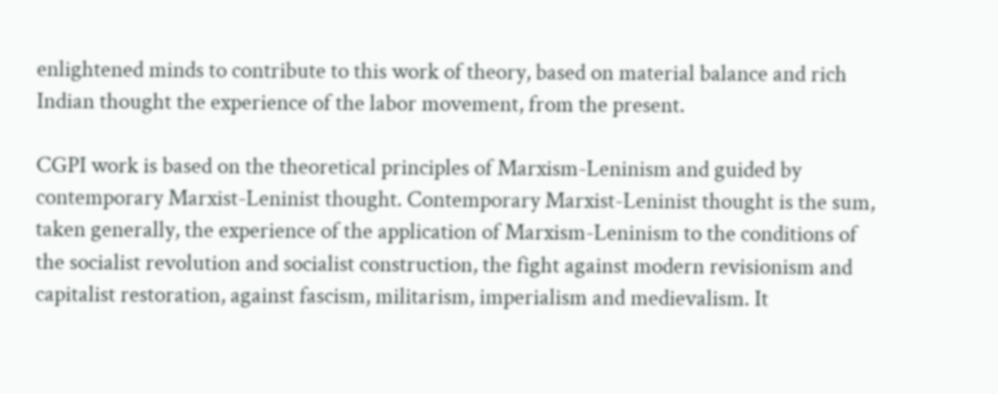enlightened minds to contribute to this work of theory, based on material balance and rich Indian thought the experience of the labor movement, from the present.

CGPI work is based on the theoretical principles of Marxism-Leninism and guided by contemporary Marxist-Leninist thought. Contemporary Marxist-Leninist thought is the sum, taken generally, the experience of the application of Marxism-Leninism to the conditions of the socialist revolution and socialist construction, the fight against modern revisionism and capitalist restoration, against fascism, militarism, imperialism and medievalism. It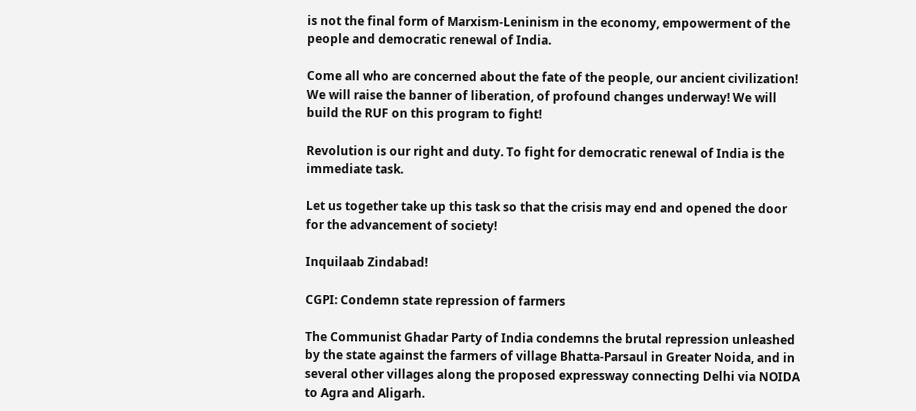is not the final form of Marxism-Leninism in the economy, empowerment of the people and democratic renewal of India.

Come all who are concerned about the fate of the people, our ancient civilization! We will raise the banner of liberation, of profound changes underway! We will build the RUF on this program to fight!

Revolution is our right and duty. To fight for democratic renewal of India is the immediate task.

Let us together take up this task so that the crisis may end and opened the door for the advancement of society!

Inquilaab Zindabad!

CGPI: Condemn state repression of farmers

The Communist Ghadar Party of India condemns the brutal repression unleashed by the state against the farmers of village Bhatta-Parsaul in Greater Noida, and in several other villages along the proposed expressway connecting Delhi via NOIDA to Agra and Aligarh.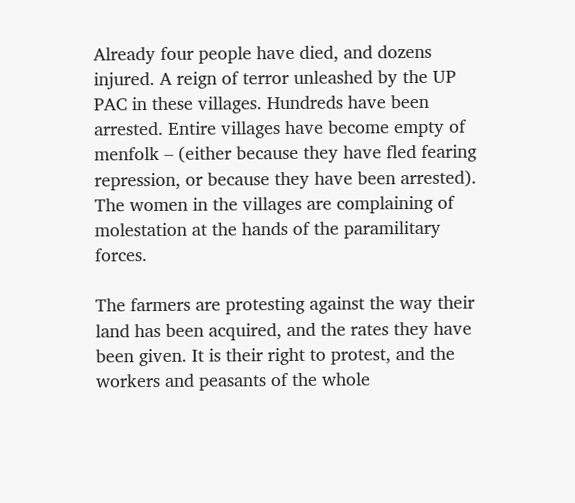Already four people have died, and dozens injured. A reign of terror unleashed by the UP PAC in these villages. Hundreds have been arrested. Entire villages have become empty of menfolk – (either because they have fled fearing repression, or because they have been arrested). The women in the villages are complaining of molestation at the hands of the paramilitary forces.

The farmers are protesting against the way their land has been acquired, and the rates they have been given. It is their right to protest, and the workers and peasants of the whole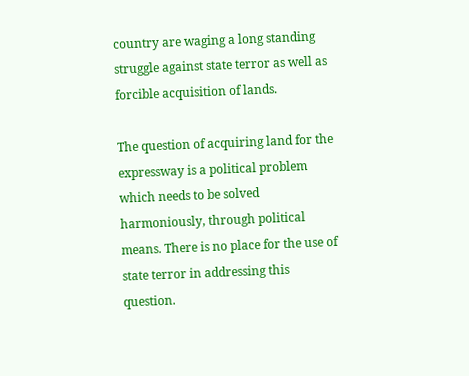country are waging a long standing struggle against state terror as well as forcible acquisition of lands.

The question of acquiring land for the expressway is a political problem which needs to be solved harmoniously, through political means. There is no place for the use of state terror in addressing this question.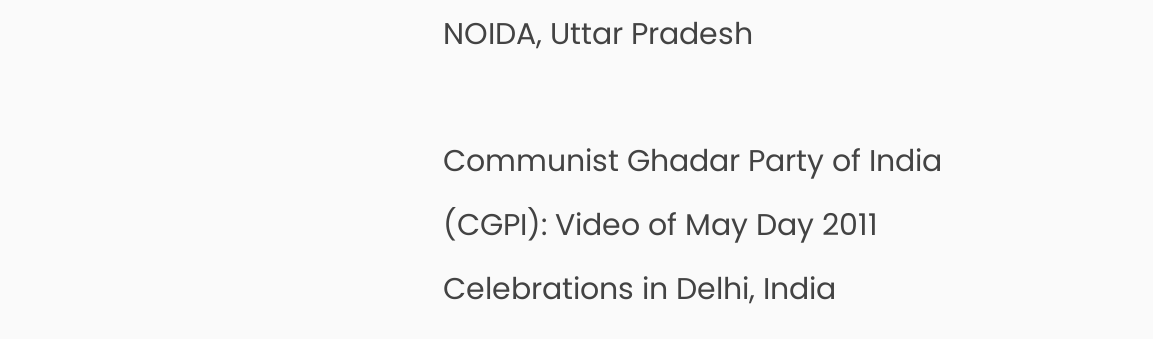NOIDA, Uttar Pradesh

Communist Ghadar Party of India (CGPI): Video of May Day 2011 Celebrations in Delhi, India